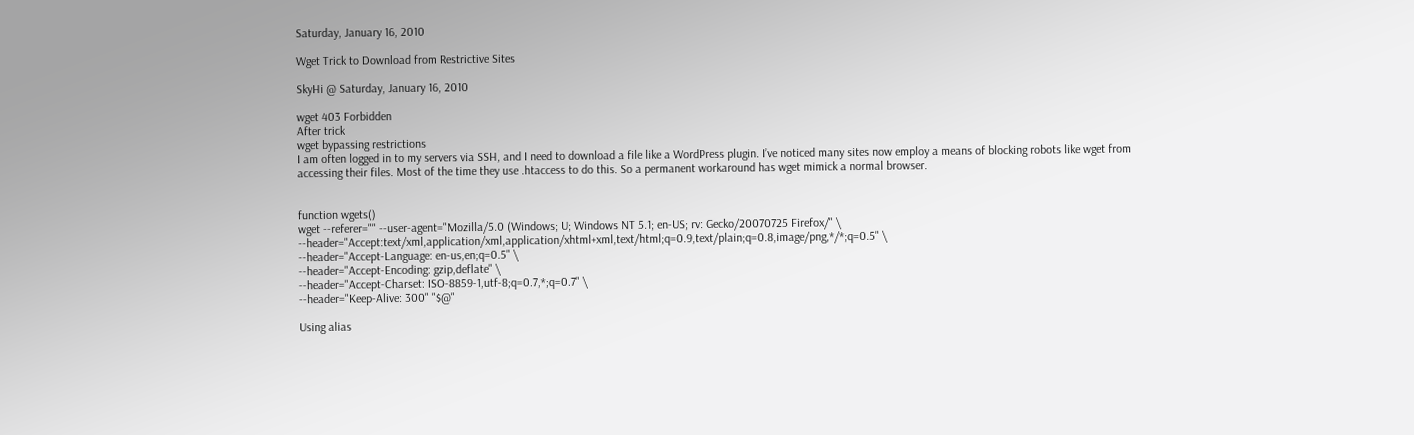Saturday, January 16, 2010

Wget Trick to Download from Restrictive Sites

SkyHi @ Saturday, January 16, 2010

wget 403 Forbidden
After trick
wget bypassing restrictions
I am often logged in to my servers via SSH, and I need to download a file like a WordPress plugin. I’ve noticed many sites now employ a means of blocking robots like wget from accessing their files. Most of the time they use .htaccess to do this. So a permanent workaround has wget mimick a normal browser.


function wgets()
wget --referer="" --user-agent="Mozilla/5.0 (Windows; U; Windows NT 5.1; en-US; rv: Gecko/20070725 Firefox/" \
--header="Accept:text/xml,application/xml,application/xhtml+xml,text/html;q=0.9,text/plain;q=0.8,image/png,*/*;q=0.5" \
--header="Accept-Language: en-us,en;q=0.5" \
--header="Accept-Encoding: gzip,deflate" \
--header="Accept-Charset: ISO-8859-1,utf-8;q=0.7,*;q=0.7" \
--header="Keep-Alive: 300" "$@"

Using alias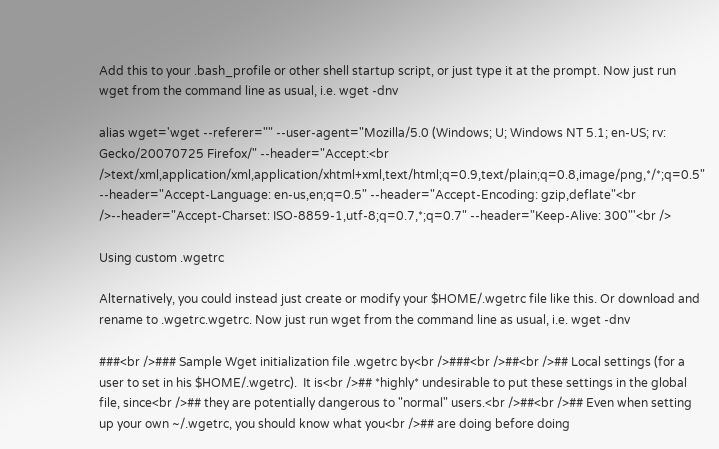Add this to your .bash_profile or other shell startup script, or just type it at the prompt. Now just run wget from the command line as usual, i.e. wget -dnv

alias wget='wget --referer="" --user-agent="Mozilla/5.0 (Windows; U; Windows NT 5.1; en-US; rv: Gecko/20070725 Firefox/" --header="Accept:<br />text/xml,application/xml,application/xhtml+xml,text/html;q=0.9,text/plain;q=0.8,image/png,*/*;q=0.5" --header="Accept-Language: en-us,en;q=0.5" --header="Accept-Encoding: gzip,deflate"<br />--header="Accept-Charset: ISO-8859-1,utf-8;q=0.7,*;q=0.7" --header="Keep-Alive: 300"'<br />

Using custom .wgetrc

Alternatively, you could instead just create or modify your $HOME/.wgetrc file like this. Or download and rename to .wgetrc.wgetrc. Now just run wget from the command line as usual, i.e. wget -dnv

###<br />### Sample Wget initialization file .wgetrc by<br />###<br />##<br />## Local settings (for a user to set in his $HOME/.wgetrc).  It is<br />## *highly* undesirable to put these settings in the global file, since<br />## they are potentially dangerous to "normal" users.<br />##<br />## Even when setting up your own ~/.wgetrc, you should know what you<br />## are doing before doing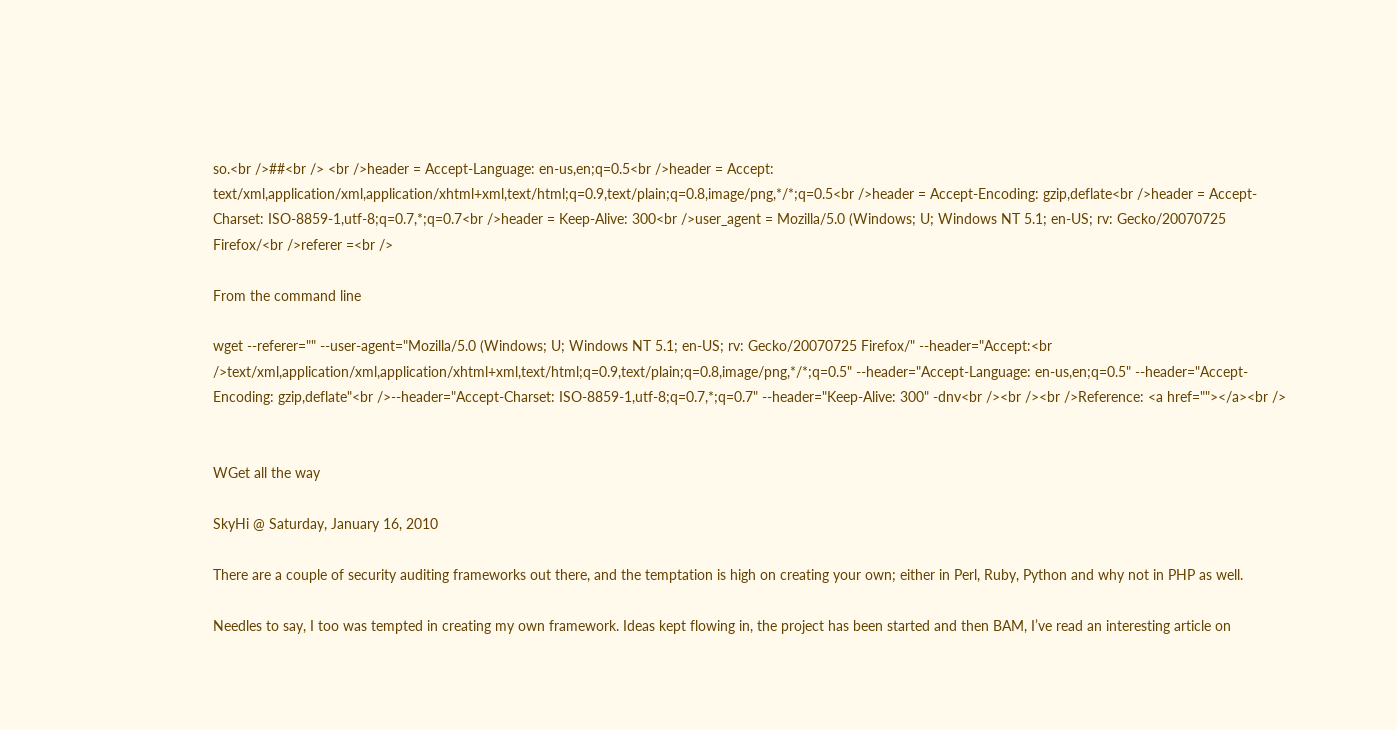so.<br />##<br /> <br />header = Accept-Language: en-us,en;q=0.5<br />header = Accept: text/xml,application/xml,application/xhtml+xml,text/html;q=0.9,text/plain;q=0.8,image/png,*/*;q=0.5<br />header = Accept-Encoding: gzip,deflate<br />header = Accept-Charset: ISO-8859-1,utf-8;q=0.7,*;q=0.7<br />header = Keep-Alive: 300<br />user_agent = Mozilla/5.0 (Windows; U; Windows NT 5.1; en-US; rv: Gecko/20070725 Firefox/<br />referer =<br />

From the command line

wget --referer="" --user-agent="Mozilla/5.0 (Windows; U; Windows NT 5.1; en-US; rv: Gecko/20070725 Firefox/" --header="Accept:<br />text/xml,application/xml,application/xhtml+xml,text/html;q=0.9,text/plain;q=0.8,image/png,*/*;q=0.5" --header="Accept-Language: en-us,en;q=0.5" --header="Accept-Encoding: gzip,deflate"<br />--header="Accept-Charset: ISO-8859-1,utf-8;q=0.7,*;q=0.7" --header="Keep-Alive: 300" -dnv<br /><br /><br />Reference: <a href=""></a><br />


WGet all the way

SkyHi @ Saturday, January 16, 2010

There are a couple of security auditing frameworks out there, and the temptation is high on creating your own; either in Perl, Ruby, Python and why not in PHP as well.

Needles to say, I too was tempted in creating my own framework. Ideas kept flowing in, the project has been started and then BAM, I’ve read an interesting article on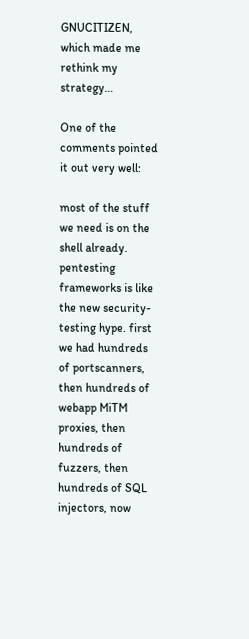GNUCITIZEN, which made me rethink my strategy…

One of the comments pointed it out very well:

most of the stuff we need is on the shell already. pentesting frameworks is like the new security-testing hype. first we had hundreds of portscanners, then hundreds of webapp MiTM proxies, then hundreds of fuzzers, then hundreds of SQL injectors, now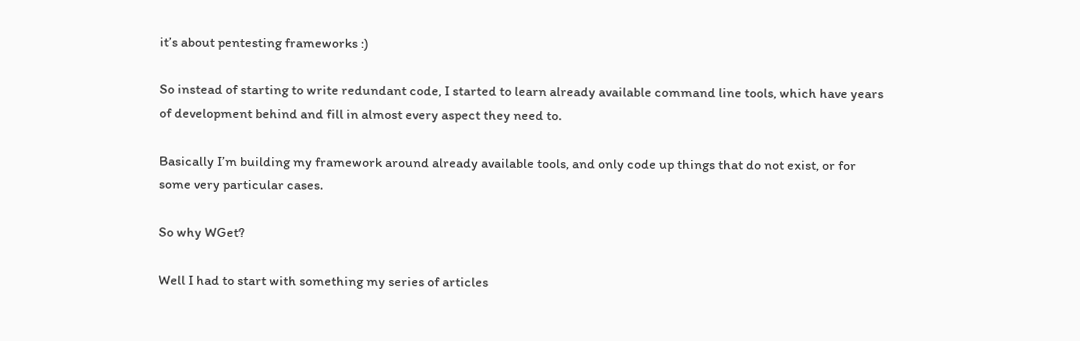it’s about pentesting frameworks :)

So instead of starting to write redundant code, I started to learn already available command line tools, which have years of development behind and fill in almost every aspect they need to.

Basically I’m building my framework around already available tools, and only code up things that do not exist, or for some very particular cases.

So why WGet?

Well I had to start with something my series of articles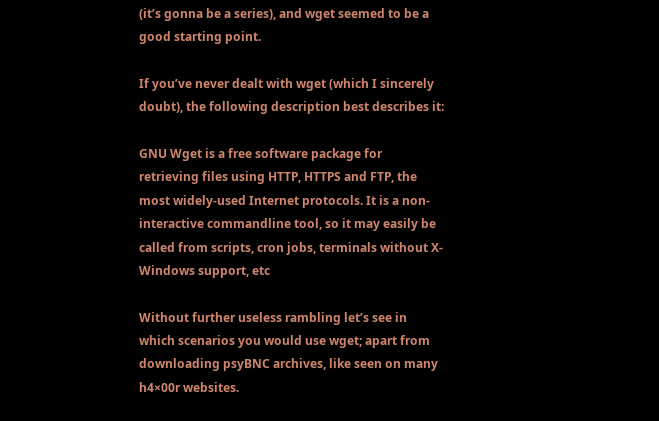(it’s gonna be a series), and wget seemed to be a good starting point.

If you’ve never dealt with wget (which I sincerely doubt), the following description best describes it:

GNU Wget is a free software package for retrieving files using HTTP, HTTPS and FTP, the most widely-used Internet protocols. It is a non-interactive commandline tool, so it may easily be called from scripts, cron jobs, terminals without X-Windows support, etc

Without further useless rambling let’s see in which scenarios you would use wget; apart from downloading psyBNC archives, like seen on many h4×00r websites.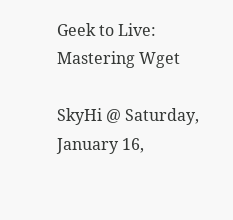Geek to Live: Mastering Wget

SkyHi @ Saturday, January 16,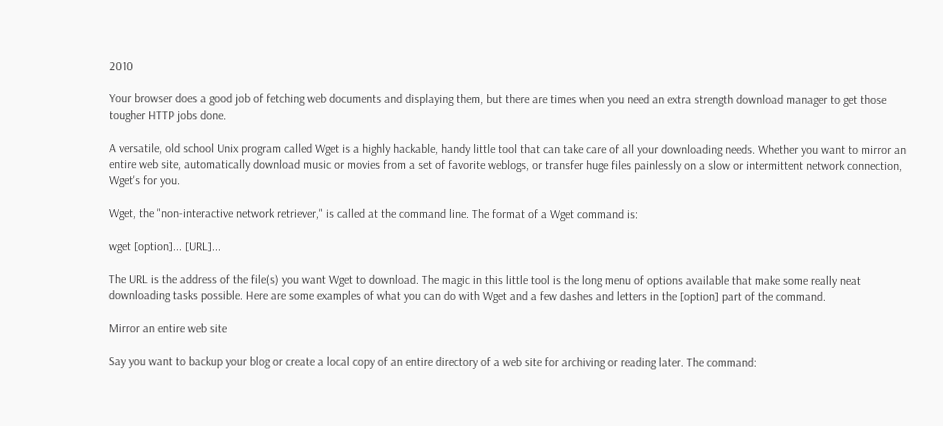2010

Your browser does a good job of fetching web documents and displaying them, but there are times when you need an extra strength download manager to get those tougher HTTP jobs done.

A versatile, old school Unix program called Wget is a highly hackable, handy little tool that can take care of all your downloading needs. Whether you want to mirror an entire web site, automatically download music or movies from a set of favorite weblogs, or transfer huge files painlessly on a slow or intermittent network connection, Wget's for you.

Wget, the "non-interactive network retriever," is called at the command line. The format of a Wget command is:

wget [option]... [URL]...

The URL is the address of the file(s) you want Wget to download. The magic in this little tool is the long menu of options available that make some really neat downloading tasks possible. Here are some examples of what you can do with Wget and a few dashes and letters in the [option] part of the command.

Mirror an entire web site

Say you want to backup your blog or create a local copy of an entire directory of a web site for archiving or reading later. The command: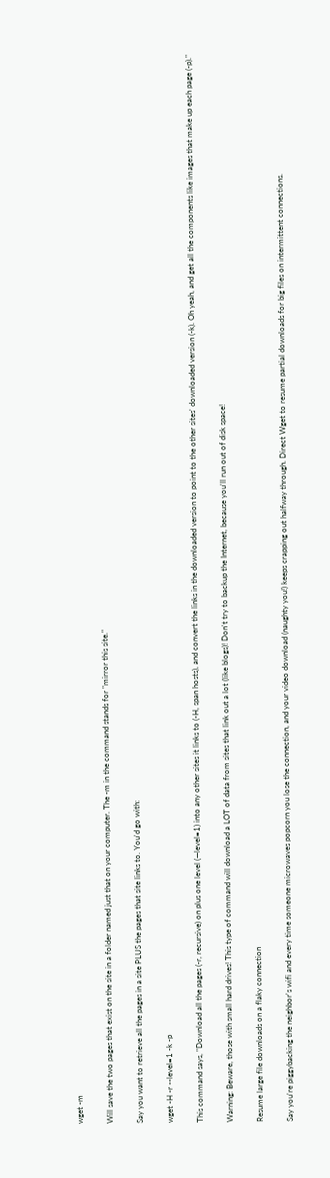wget -m

Will save the two pages that exist on the site in a folder named just that on your computer. The -m in the command stands for "mirror this site."

Say you want to retrieve all the pages in a site PLUS the pages that site links to. You'd go with:

wget -H -r --level=1 -k -p

This command says, "Download all the pages (-r, recursive) on plus one level (—level=1) into any other sites it links to (-H, span hosts), and convert the links in the downloaded version to point to the other sites' downloaded version (-k). Oh yeah, and get all the components like images that make up each page (-p)."

Warning: Beware, those with small hard drives! This type of command will download a LOT of data from sites that link out a lot (like blogs)! Don't try to backup the Internet, because you'll run out of disk space!

Resume large file downloads on a flaky connection

Say you're piggybacking the neighbor's wifi and every time someone microwaves popcorn you lose the connection, and your video download (naughty you!) keeps crapping out halfway through. Direct Wget to resume partial downloads for big files on intermittent connections.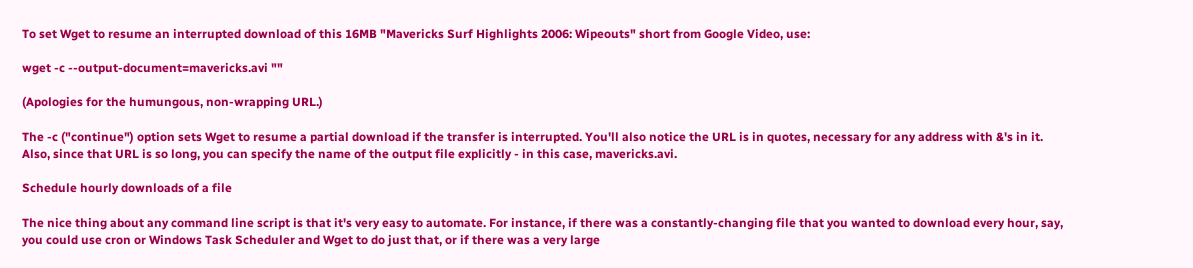To set Wget to resume an interrupted download of this 16MB "Mavericks Surf Highlights 2006: Wipeouts" short from Google Video, use:

wget -c --output-document=mavericks.avi ""

(Apologies for the humungous, non-wrapping URL.)

The -c ("continue") option sets Wget to resume a partial download if the transfer is interrupted. You'll also notice the URL is in quotes, necessary for any address with &'s in it. Also, since that URL is so long, you can specify the name of the output file explicitly - in this case, mavericks.avi.

Schedule hourly downloads of a file

The nice thing about any command line script is that it's very easy to automate. For instance, if there was a constantly-changing file that you wanted to download every hour, say, you could use cron or Windows Task Scheduler and Wget to do just that, or if there was a very large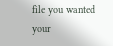file you wanted your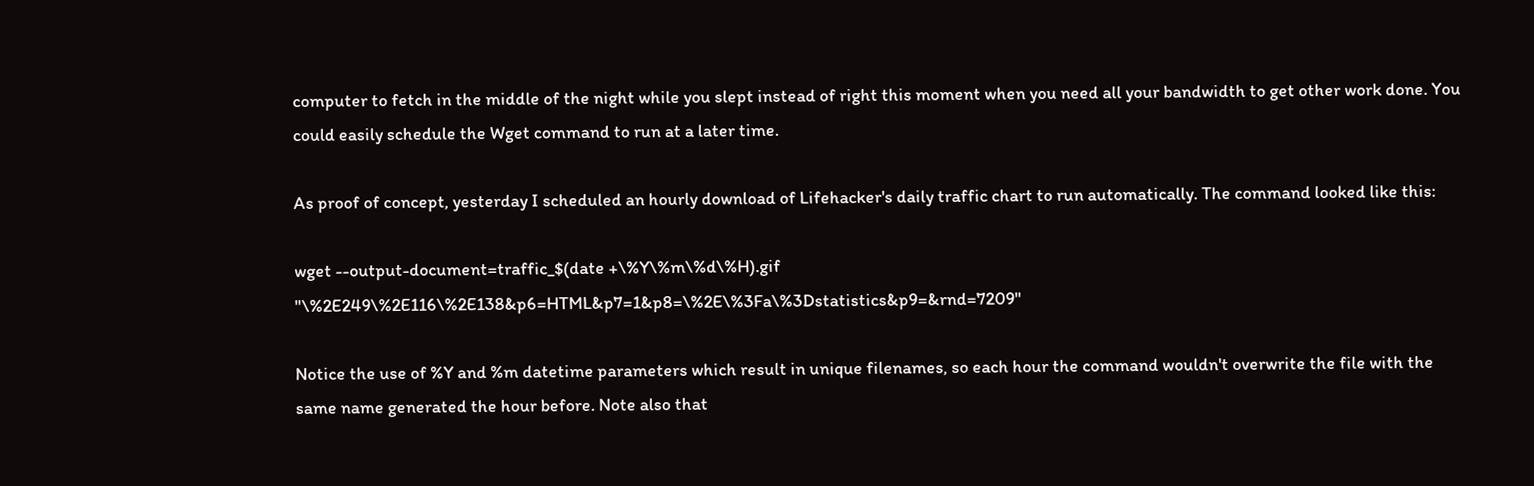computer to fetch in the middle of the night while you slept instead of right this moment when you need all your bandwidth to get other work done. You could easily schedule the Wget command to run at a later time.

As proof of concept, yesterday I scheduled an hourly download of Lifehacker's daily traffic chart to run automatically. The command looked like this:

wget --output-document=traffic_$(date +\%Y\%m\%d\%H).gif "\%2E249\%2E116\%2E138&p6=HTML&p7=1&p8=\%2E\%3Fa\%3Dstatistics&p9=&rnd=7209"

Notice the use of %Y and %m datetime parameters which result in unique filenames, so each hour the command wouldn't overwrite the file with the same name generated the hour before. Note also that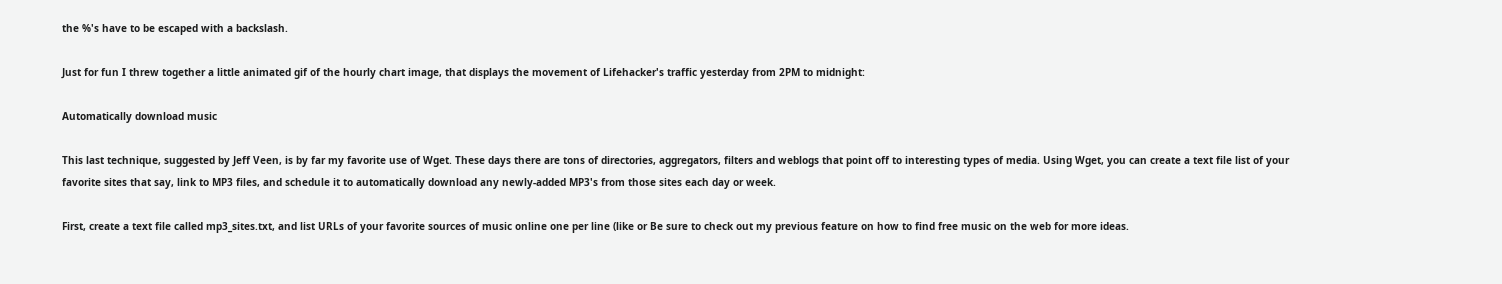the %'s have to be escaped with a backslash.

Just for fun I threw together a little animated gif of the hourly chart image, that displays the movement of Lifehacker's traffic yesterday from 2PM to midnight:

Automatically download music

This last technique, suggested by Jeff Veen, is by far my favorite use of Wget. These days there are tons of directories, aggregators, filters and weblogs that point off to interesting types of media. Using Wget, you can create a text file list of your favorite sites that say, link to MP3 files, and schedule it to automatically download any newly-added MP3's from those sites each day or week.

First, create a text file called mp3_sites.txt, and list URLs of your favorite sources of music online one per line (like or Be sure to check out my previous feature on how to find free music on the web for more ideas.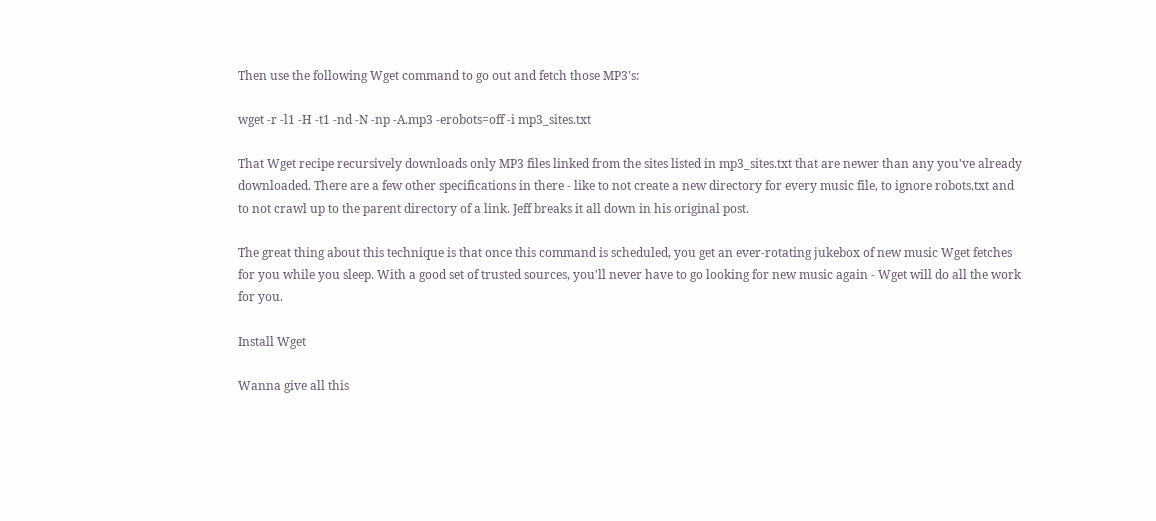Then use the following Wget command to go out and fetch those MP3's:

wget -r -l1 -H -t1 -nd -N -np -A.mp3 -erobots=off -i mp3_sites.txt

That Wget recipe recursively downloads only MP3 files linked from the sites listed in mp3_sites.txt that are newer than any you've already downloaded. There are a few other specifications in there - like to not create a new directory for every music file, to ignore robots.txt and to not crawl up to the parent directory of a link. Jeff breaks it all down in his original post.

The great thing about this technique is that once this command is scheduled, you get an ever-rotating jukebox of new music Wget fetches for you while you sleep. With a good set of trusted sources, you'll never have to go looking for new music again - Wget will do all the work for you.

Install Wget

Wanna give all this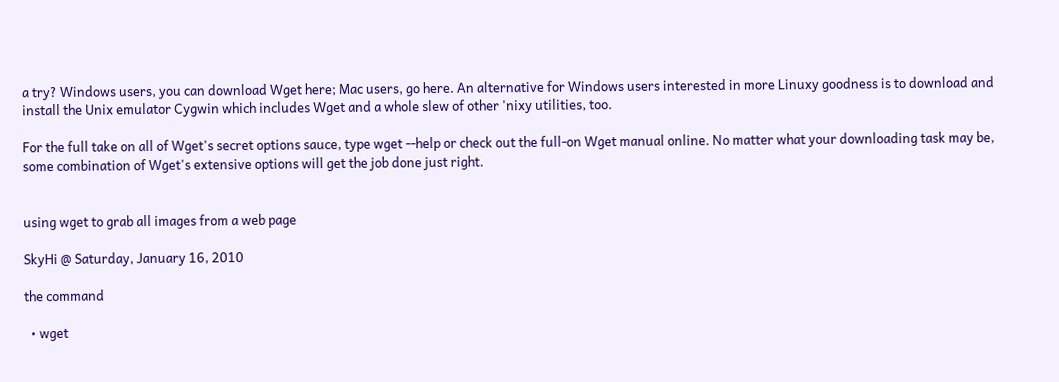a try? Windows users, you can download Wget here; Mac users, go here. An alternative for Windows users interested in more Linuxy goodness is to download and install the Unix emulator Cygwin which includes Wget and a whole slew of other 'nixy utilities, too.

For the full take on all of Wget's secret options sauce, type wget --help or check out the full-on Wget manual online. No matter what your downloading task may be, some combination of Wget's extensive options will get the job done just right.


using wget to grab all images from a web page

SkyHi @ Saturday, January 16, 2010

the command

  • wget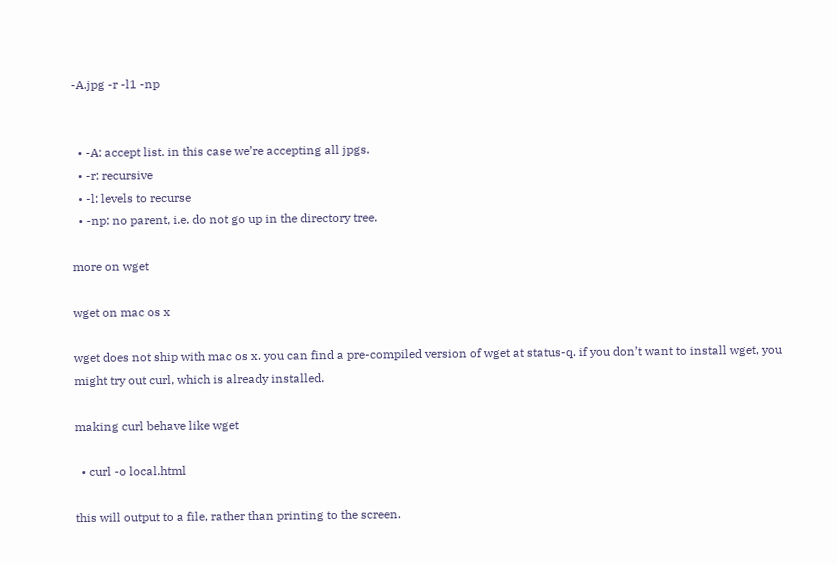-A.jpg -r -l1 -np


  • -A: accept list. in this case we’re accepting all jpgs.
  • -r: recursive
  • -l: levels to recurse
  • -np: no parent, i.e. do not go up in the directory tree.

more on wget

wget on mac os x

wget does not ship with mac os x. you can find a pre-compiled version of wget at status-q. if you don’t want to install wget, you might try out curl, which is already installed.

making curl behave like wget

  • curl -o local.html

this will output to a file, rather than printing to the screen.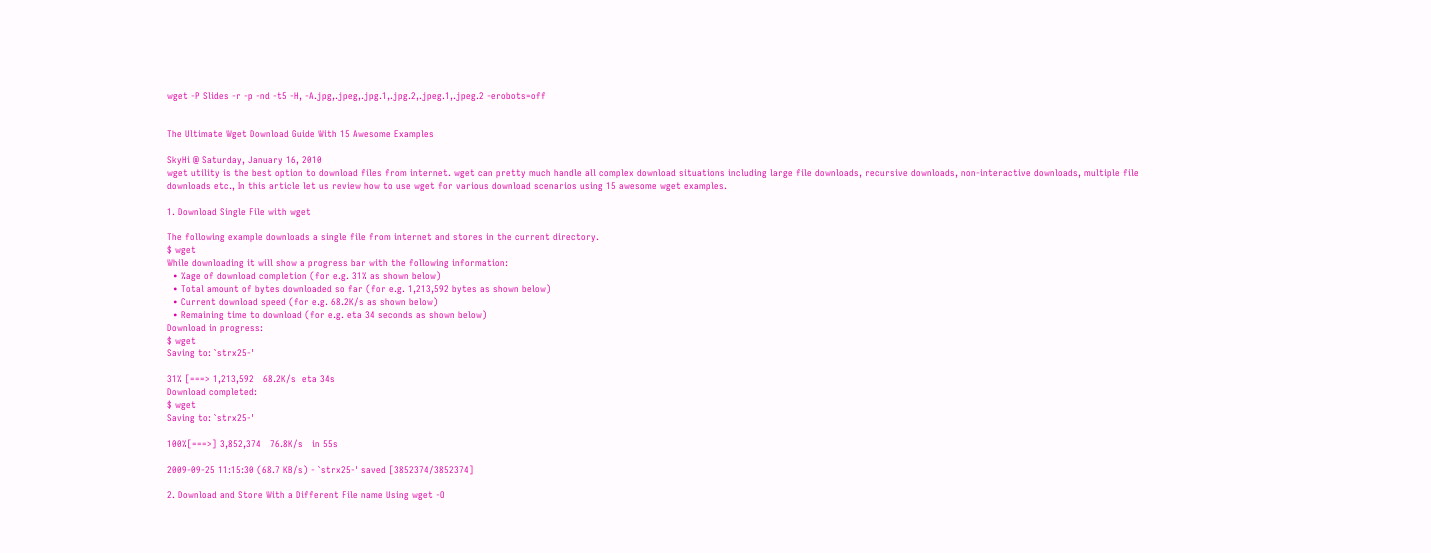wget -P Slides -r -p -nd -t5 -H, -A.jpg,.jpeg,.jpg.1,.jpg.2,.jpeg.1,.jpeg.2 -erobots=off


The Ultimate Wget Download Guide With 15 Awesome Examples

SkyHi @ Saturday, January 16, 2010
wget utility is the best option to download files from internet. wget can pretty much handle all complex download situations including large file downloads, recursive downloads, non-interactive downloads, multiple file downloads etc., In this article let us review how to use wget for various download scenarios using 15 awesome wget examples.

1. Download Single File with wget

The following example downloads a single file from internet and stores in the current directory.
$ wget
While downloading it will show a progress bar with the following information:
  • %age of download completion (for e.g. 31% as shown below)
  • Total amount of bytes downloaded so far (for e.g. 1,213,592 bytes as shown below)
  • Current download speed (for e.g. 68.2K/s as shown below)
  • Remaining time to download (for e.g. eta 34 seconds as shown below)
Download in progress:
$ wget
Saving to: `strx25-'

31% [===> 1,213,592   68.2K/s  eta 34s
Download completed:
$ wget
Saving to: `strx25-'

100%[===>] 3,852,374   76.8K/s   in 55s

2009-09-25 11:15:30 (68.7 KB/s) - `strx25-' saved [3852374/3852374]

2. Download and Store With a Different File name Using wget -O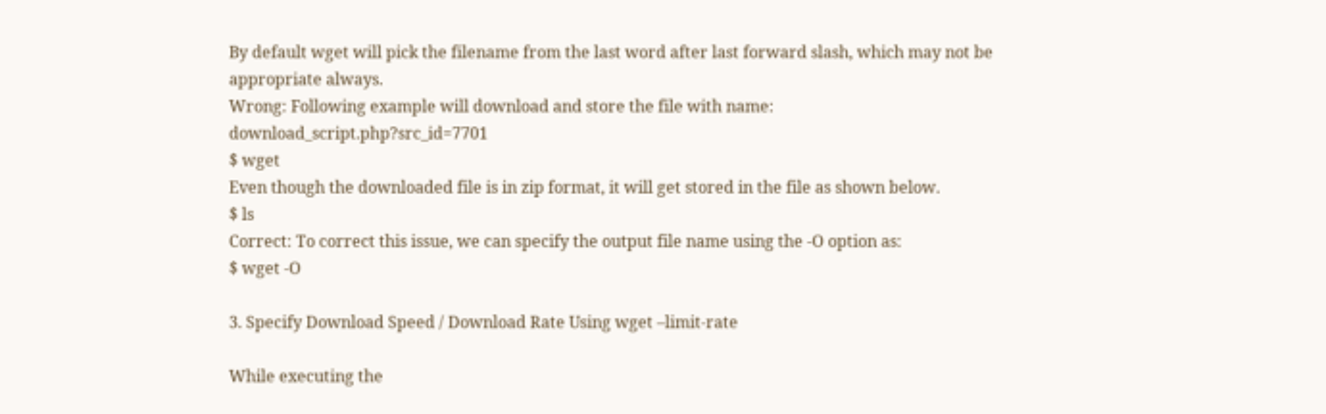By default wget will pick the filename from the last word after last forward slash, which may not be appropriate always.
Wrong: Following example will download and store the file with name: download_script.php?src_id=7701
$ wget
Even though the downloaded file is in zip format, it will get stored in the file as shown below.
$ ls
Correct: To correct this issue, we can specify the output file name using the -O option as:
$ wget -O

3. Specify Download Speed / Download Rate Using wget –limit-rate

While executing the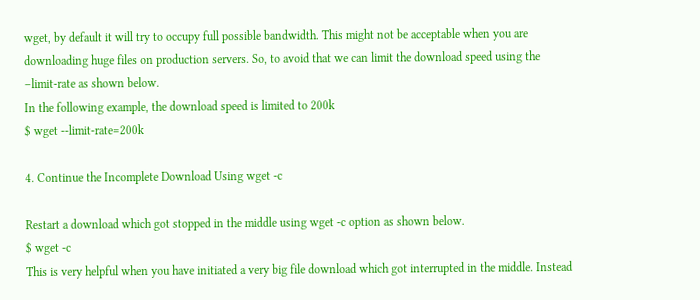wget, by default it will try to occupy full possible bandwidth. This might not be acceptable when you are downloading huge files on production servers. So, to avoid that we can limit the download speed using the –limit-rate as shown below.
In the following example, the download speed is limited to 200k
$ wget --limit-rate=200k

4. Continue the Incomplete Download Using wget -c

Restart a download which got stopped in the middle using wget -c option as shown below.
$ wget -c
This is very helpful when you have initiated a very big file download which got interrupted in the middle. Instead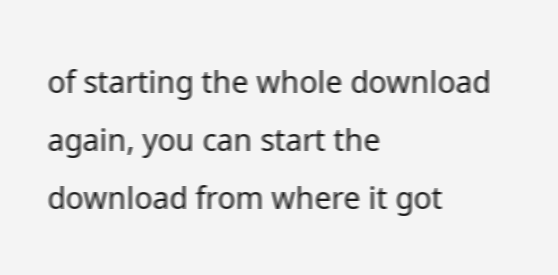of starting the whole download again, you can start the download from where it got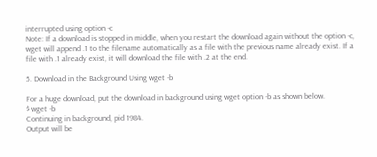interrupted using option -c
Note: If a download is stopped in middle, when you restart the download again without the option -c, wget will append .1 to the filename automatically as a file with the previous name already exist. If a file with .1 already exist, it will download the file with .2 at the end.

5. Download in the Background Using wget -b

For a huge download, put the download in background using wget option -b as shown below.
$ wget -b
Continuing in background, pid 1984.
Output will be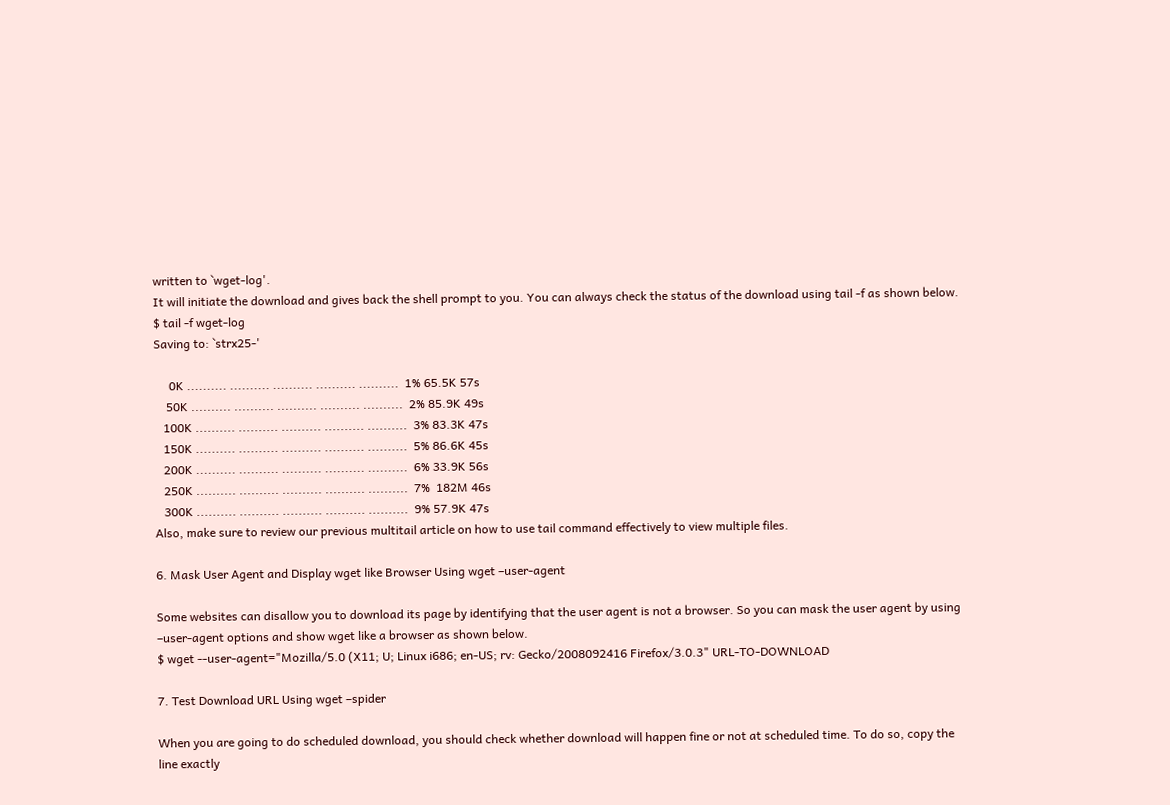written to `wget-log'.
It will initiate the download and gives back the shell prompt to you. You can always check the status of the download using tail -f as shown below.
$ tail -f wget-log
Saving to: `strx25-'

     0K .......... .......... .......... .......... ..........  1% 65.5K 57s
    50K .......... .......... .......... .......... ..........  2% 85.9K 49s
   100K .......... .......... .......... .......... ..........  3% 83.3K 47s
   150K .......... .......... .......... .......... ..........  5% 86.6K 45s
   200K .......... .......... .......... .......... ..........  6% 33.9K 56s
   250K .......... .......... .......... .......... ..........  7%  182M 46s
   300K .......... .......... .......... .......... ..........  9% 57.9K 47s
Also, make sure to review our previous multitail article on how to use tail command effectively to view multiple files.

6. Mask User Agent and Display wget like Browser Using wget –user-agent

Some websites can disallow you to download its page by identifying that the user agent is not a browser. So you can mask the user agent by using –user-agent options and show wget like a browser as shown below.
$ wget --user-agent="Mozilla/5.0 (X11; U; Linux i686; en-US; rv: Gecko/2008092416 Firefox/3.0.3" URL-TO-DOWNLOAD

7. Test Download URL Using wget –spider

When you are going to do scheduled download, you should check whether download will happen fine or not at scheduled time. To do so, copy the line exactly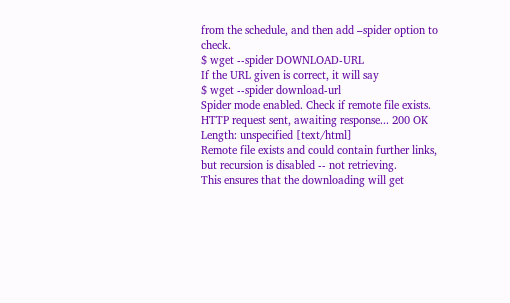from the schedule, and then add –spider option to check.
$ wget --spider DOWNLOAD-URL
If the URL given is correct, it will say
$ wget --spider download-url
Spider mode enabled. Check if remote file exists.
HTTP request sent, awaiting response... 200 OK
Length: unspecified [text/html]
Remote file exists and could contain further links,
but recursion is disabled -- not retrieving.
This ensures that the downloading will get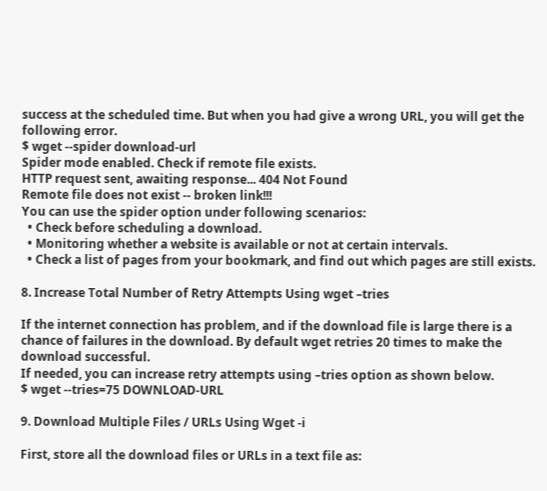success at the scheduled time. But when you had give a wrong URL, you will get the following error.
$ wget --spider download-url
Spider mode enabled. Check if remote file exists.
HTTP request sent, awaiting response... 404 Not Found
Remote file does not exist -- broken link!!!
You can use the spider option under following scenarios:
  • Check before scheduling a download.
  • Monitoring whether a website is available or not at certain intervals.
  • Check a list of pages from your bookmark, and find out which pages are still exists.

8. Increase Total Number of Retry Attempts Using wget –tries

If the internet connection has problem, and if the download file is large there is a chance of failures in the download. By default wget retries 20 times to make the download successful.
If needed, you can increase retry attempts using –tries option as shown below.
$ wget --tries=75 DOWNLOAD-URL

9. Download Multiple Files / URLs Using Wget -i

First, store all the download files or URLs in a text file as: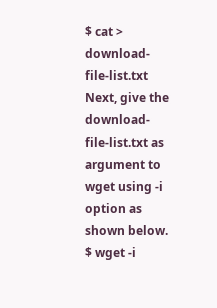$ cat > download-file-list.txt
Next, give the download-file-list.txt as argument to wget using -i option as shown below.
$ wget -i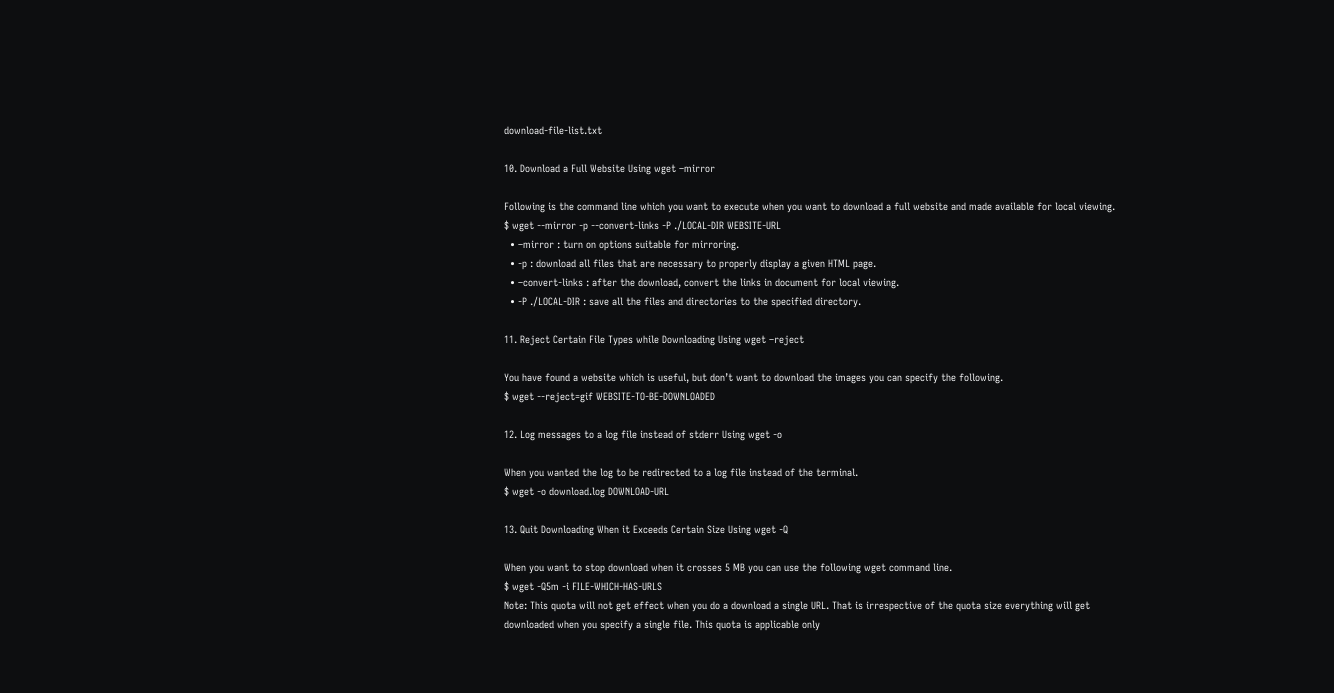download-file-list.txt

10. Download a Full Website Using wget –mirror

Following is the command line which you want to execute when you want to download a full website and made available for local viewing.
$ wget --mirror -p --convert-links -P ./LOCAL-DIR WEBSITE-URL
  • –mirror : turn on options suitable for mirroring.
  • -p : download all files that are necessary to properly display a given HTML page.
  • –convert-links : after the download, convert the links in document for local viewing.
  • -P ./LOCAL-DIR : save all the files and directories to the specified directory.

11. Reject Certain File Types while Downloading Using wget –reject

You have found a website which is useful, but don’t want to download the images you can specify the following.
$ wget --reject=gif WEBSITE-TO-BE-DOWNLOADED

12. Log messages to a log file instead of stderr Using wget -o

When you wanted the log to be redirected to a log file instead of the terminal.
$ wget -o download.log DOWNLOAD-URL

13. Quit Downloading When it Exceeds Certain Size Using wget -Q

When you want to stop download when it crosses 5 MB you can use the following wget command line.
$ wget -Q5m -i FILE-WHICH-HAS-URLS
Note: This quota will not get effect when you do a download a single URL. That is irrespective of the quota size everything will get downloaded when you specify a single file. This quota is applicable only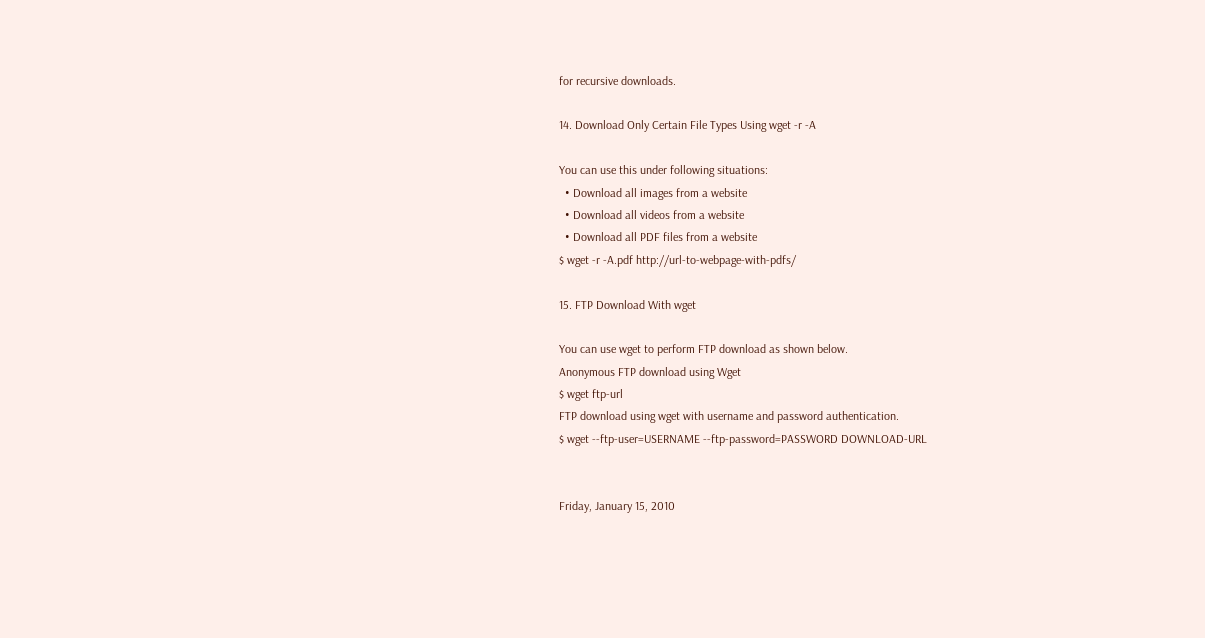for recursive downloads.

14. Download Only Certain File Types Using wget -r -A

You can use this under following situations:
  • Download all images from a website
  • Download all videos from a website
  • Download all PDF files from a website
$ wget -r -A.pdf http://url-to-webpage-with-pdfs/

15. FTP Download With wget

You can use wget to perform FTP download as shown below.
Anonymous FTP download using Wget
$ wget ftp-url
FTP download using wget with username and password authentication.
$ wget --ftp-user=USERNAME --ftp-password=PASSWORD DOWNLOAD-URL


Friday, January 15, 2010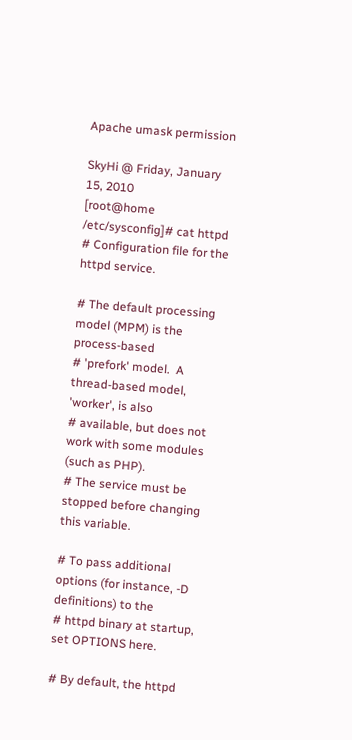Apache umask permission

SkyHi @ Friday, January 15, 2010
[root@home /etc/sysconfig]# cat httpd
# Configuration file for the httpd service.

# The default processing model (MPM) is the process-based
# 'prefork' model.  A thread-based model, 'worker', is also
# available, but does not work with some modules (such as PHP).
# The service must be stopped before changing this variable.

# To pass additional options (for instance, -D definitions) to the
# httpd binary at startup, set OPTIONS here.

# By default, the httpd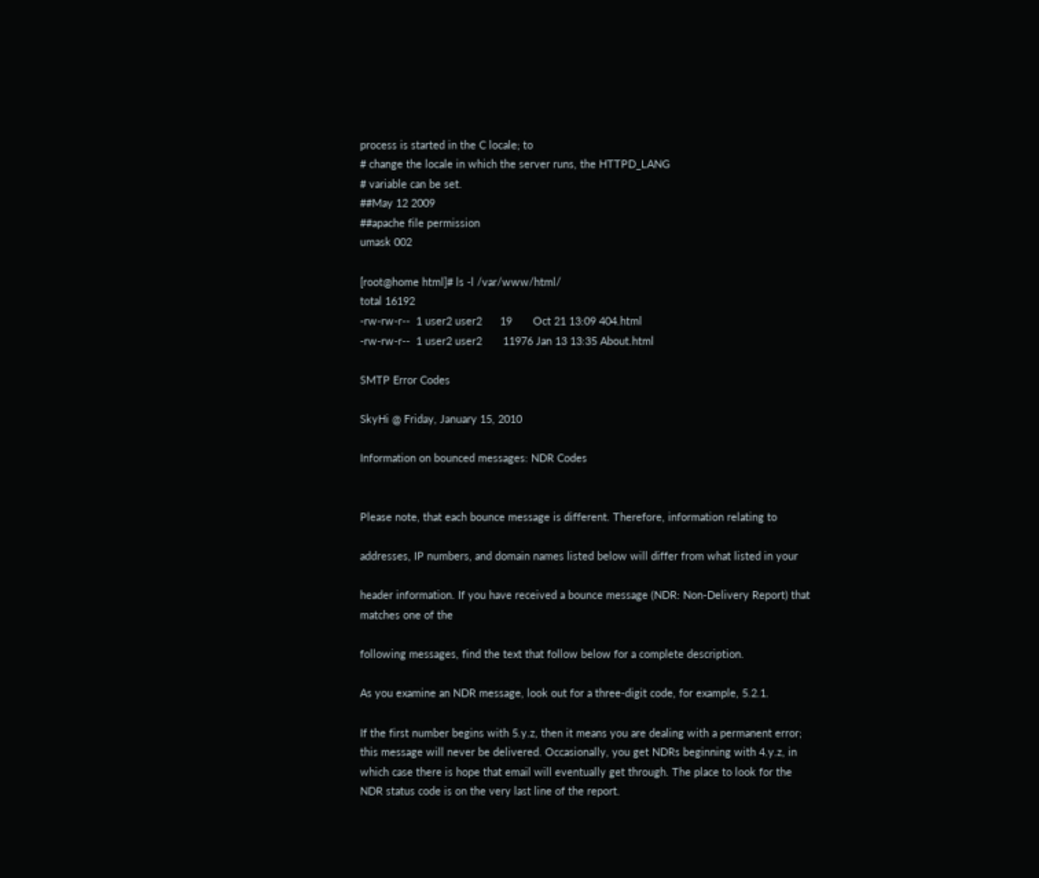process is started in the C locale; to
# change the locale in which the server runs, the HTTPD_LANG
# variable can be set.
##May 12 2009
##apache file permission
umask 002

[root@home html]# ls -l /var/www/html/
total 16192
-rw-rw-r--  1 user2 user2      19       Oct 21 13:09 404.html
-rw-rw-r--  1 user2 user2       11976 Jan 13 13:35 About.html

SMTP Error Codes

SkyHi @ Friday, January 15, 2010

Information on bounced messages: NDR Codes


Please note, that each bounce message is different. Therefore, information relating to

addresses, IP numbers, and domain names listed below will differ from what listed in your

header information. If you have received a bounce message (NDR: Non-Delivery Report) that matches one of the

following messages, find the text that follow below for a complete description.

As you examine an NDR message, look out for a three-digit code, for example, 5.2.1.

If the first number begins with 5.y.z, then it means you are dealing with a permanent error; this message will never be delivered. Occasionally, you get NDRs beginning with 4.y.z, in which case there is hope that email will eventually get through. The place to look for the NDR status code is on the very last line of the report.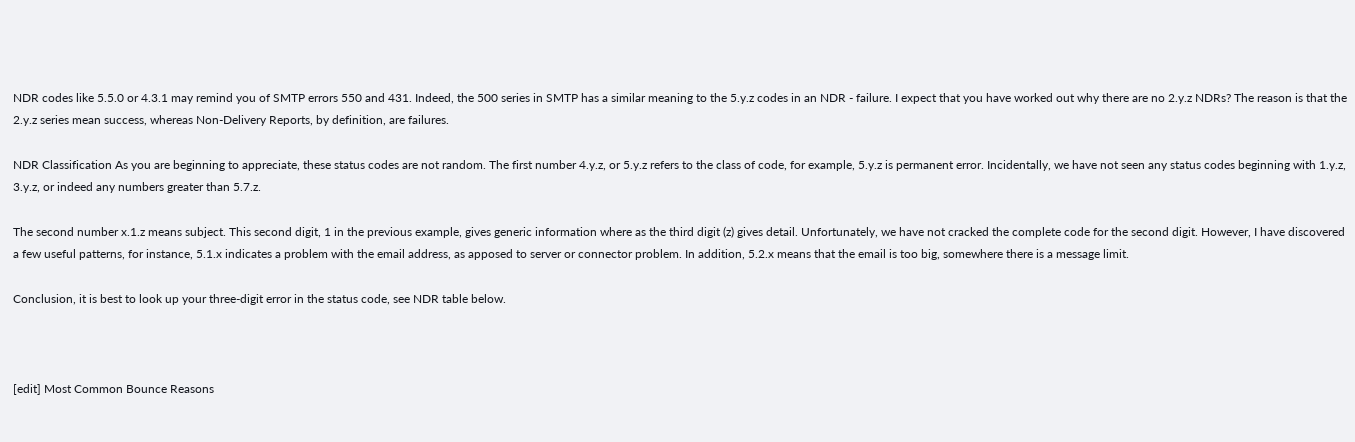NDR codes like 5.5.0 or 4.3.1 may remind you of SMTP errors 550 and 431. Indeed, the 500 series in SMTP has a similar meaning to the 5.y.z codes in an NDR - failure. I expect that you have worked out why there are no 2.y.z NDRs? The reason is that the 2.y.z series mean success, whereas Non-Delivery Reports, by definition, are failures.

NDR Classification As you are beginning to appreciate, these status codes are not random. The first number 4.y.z, or 5.y.z refers to the class of code, for example, 5.y.z is permanent error. Incidentally, we have not seen any status codes beginning with 1.y.z, 3.y.z, or indeed any numbers greater than 5.7.z.

The second number x.1.z means subject. This second digit, 1 in the previous example, gives generic information where as the third digit (z) gives detail. Unfortunately, we have not cracked the complete code for the second digit. However, I have discovered a few useful patterns, for instance, 5.1.x indicates a problem with the email address, as apposed to server or connector problem. In addition, 5.2.x means that the email is too big, somewhere there is a message limit.

Conclusion, it is best to look up your three-digit error in the status code, see NDR table below.



[edit] Most Common Bounce Reasons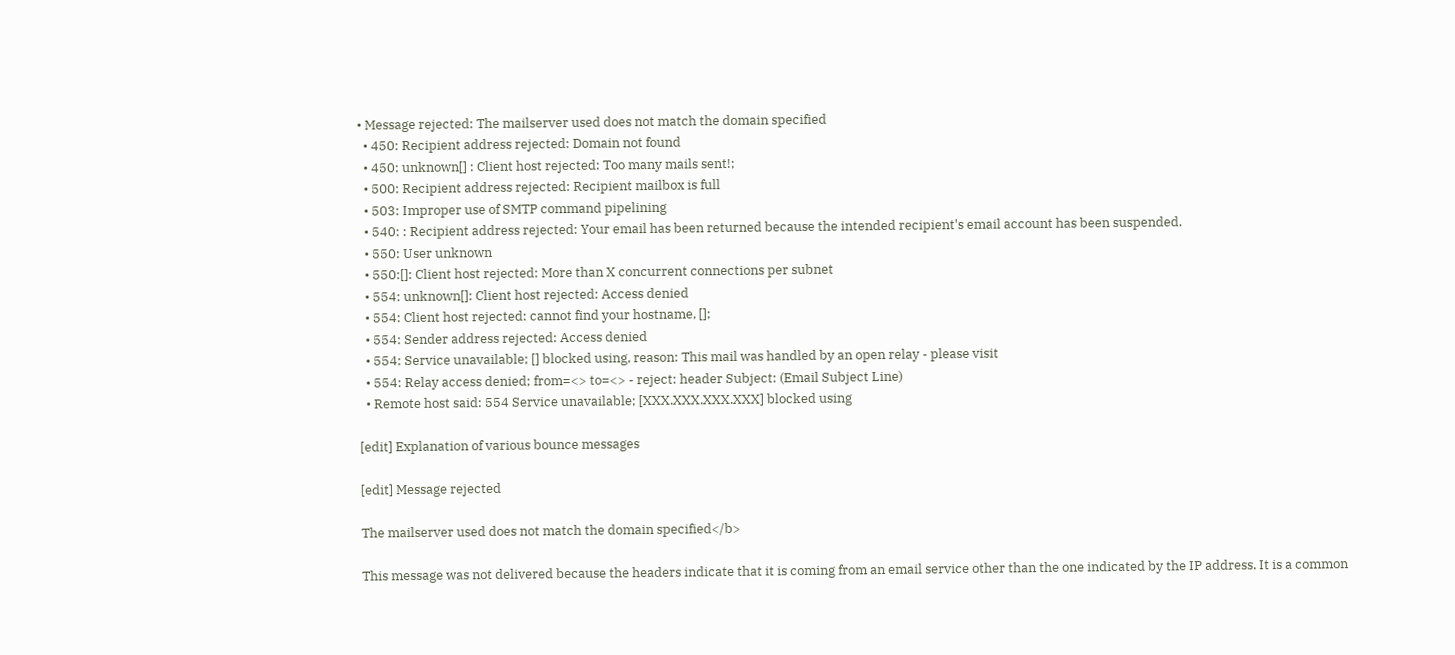• Message rejected: The mailserver used does not match the domain specified
  • 450: Recipient address rejected: Domain not found
  • 450: unknown[] : Client host rejected: Too many mails sent!;
  • 500: Recipient address rejected: Recipient mailbox is full
  • 503: Improper use of SMTP command pipelining
  • 540: : Recipient address rejected: Your email has been returned because the intended recipient's email account has been suspended.
  • 550: User unknown
  • 550:[]: Client host rejected: More than X concurrent connections per subnet
  • 554: unknown[]: Client host rejected: Access denied
  • 554: Client host rejected: cannot find your hostname, [];
  • 554: Sender address rejected: Access denied
  • 554: Service unavailable; [] blocked using, reason: This mail was handled by an open relay - please visit
  • 554: Relay access denied; from=<> to=<> - reject: header Subject: (Email Subject Line)
  • Remote host said: 554 Service unavailable; [XXX.XXX.XXX.XXX] blocked using

[edit] Explanation of various bounce messages

[edit] Message rejected

The mailserver used does not match the domain specified</b>

This message was not delivered because the headers indicate that it is coming from an email service other than the one indicated by the IP address. It is a common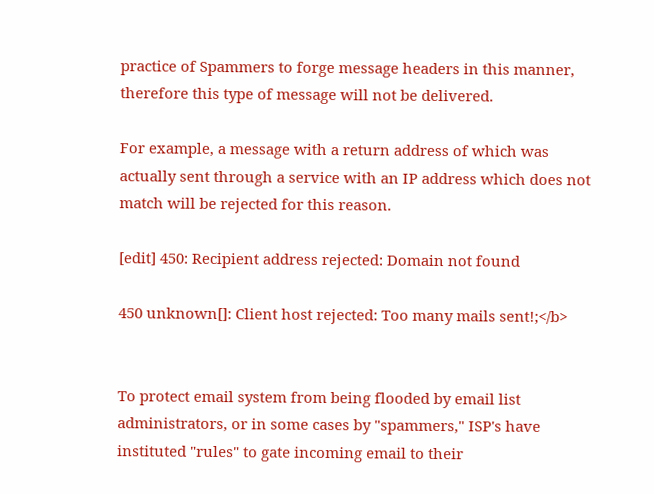practice of Spammers to forge message headers in this manner, therefore this type of message will not be delivered.

For example, a message with a return address of which was actually sent through a service with an IP address which does not match will be rejected for this reason.

[edit] 450: Recipient address rejected: Domain not found

450 unknown[]: Client host rejected: Too many mails sent!;</b>


To protect email system from being flooded by email list administrators, or in some cases by "spammers," ISP's have instituted "rules" to gate incoming email to their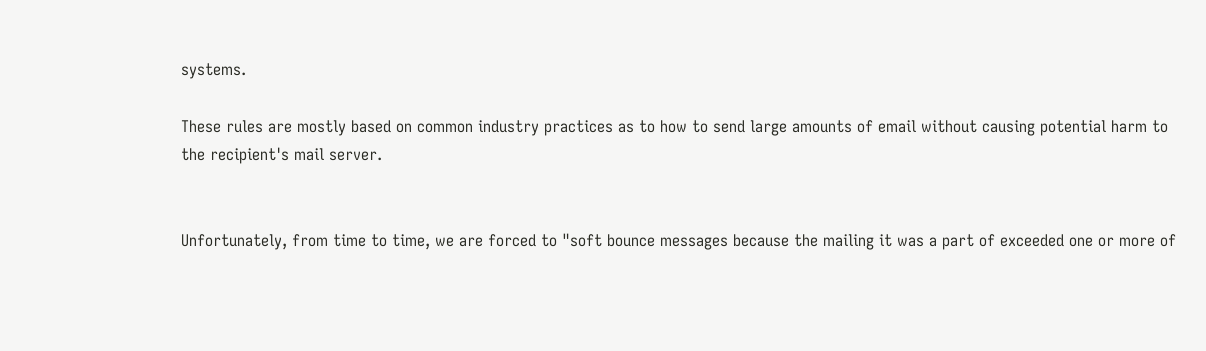systems.

These rules are mostly based on common industry practices as to how to send large amounts of email without causing potential harm to the recipient's mail server.


Unfortunately, from time to time, we are forced to "soft bounce messages because the mailing it was a part of exceeded one or more of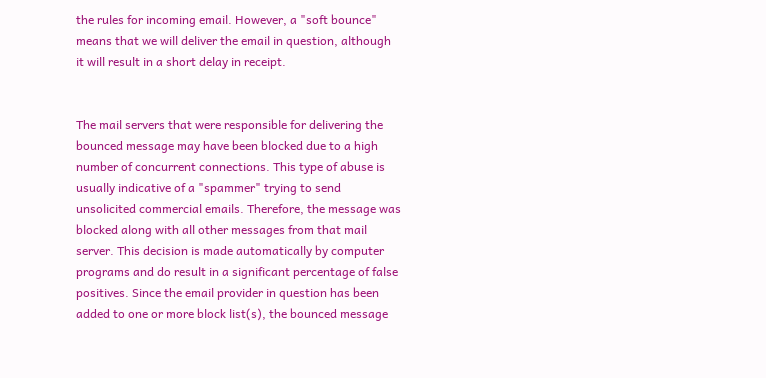the rules for incoming email. However, a "soft bounce" means that we will deliver the email in question, although it will result in a short delay in receipt.


The mail servers that were responsible for delivering the bounced message may have been blocked due to a high number of concurrent connections. This type of abuse is usually indicative of a "spammer" trying to send unsolicited commercial emails. Therefore, the message was blocked along with all other messages from that mail server. This decision is made automatically by computer programs and do result in a significant percentage of false positives. Since the email provider in question has been added to one or more block list(s), the bounced message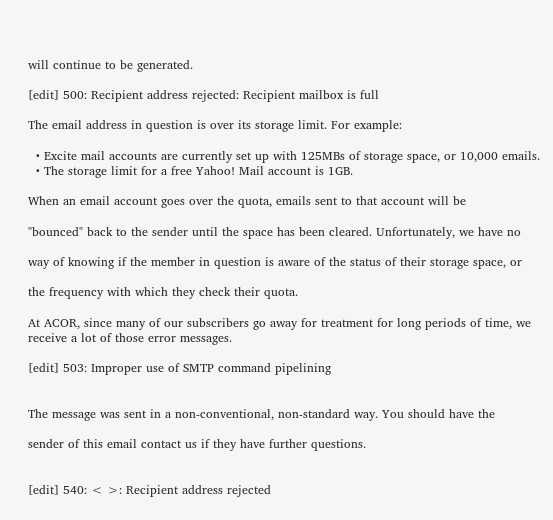will continue to be generated.

[edit] 500: Recipient address rejected: Recipient mailbox is full

The email address in question is over its storage limit. For example:

  • Excite mail accounts are currently set up with 125MBs of storage space, or 10,000 emails.
  • The storage limit for a free Yahoo! Mail account is 1GB.

When an email account goes over the quota, emails sent to that account will be

"bounced" back to the sender until the space has been cleared. Unfortunately, we have no

way of knowing if the member in question is aware of the status of their storage space, or

the frequency with which they check their quota.

At ACOR, since many of our subscribers go away for treatment for long periods of time, we receive a lot of those error messages.

[edit] 503: Improper use of SMTP command pipelining


The message was sent in a non-conventional, non-standard way. You should have the

sender of this email contact us if they have further questions.


[edit] 540: < >: Recipient address rejected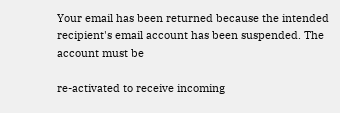Your email has been returned because the intended recipient's email account has been suspended. The account must be

re-activated to receive incoming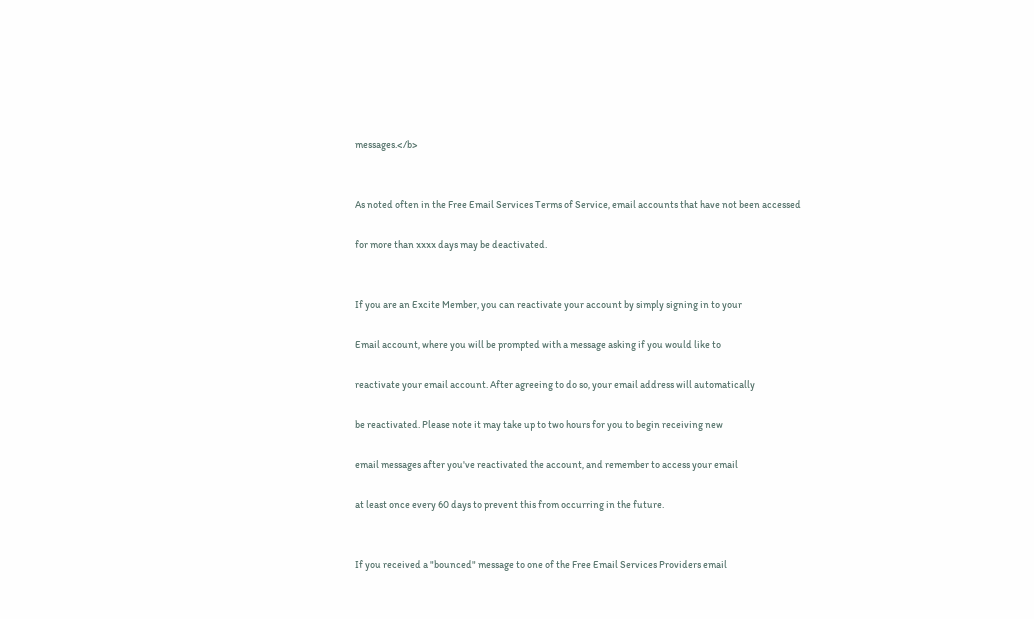messages.</b>


As noted often in the Free Email Services Terms of Service, email accounts that have not been accessed

for more than xxxx days may be deactivated.


If you are an Excite Member, you can reactivate your account by simply signing in to your

Email account, where you will be prompted with a message asking if you would like to

reactivate your email account. After agreeing to do so, your email address will automatically

be reactivated. Please note it may take up to two hours for you to begin receiving new

email messages after you've reactivated the account, and remember to access your email

at least once every 60 days to prevent this from occurring in the future.


If you received a "bounced" message to one of the Free Email Services Providers email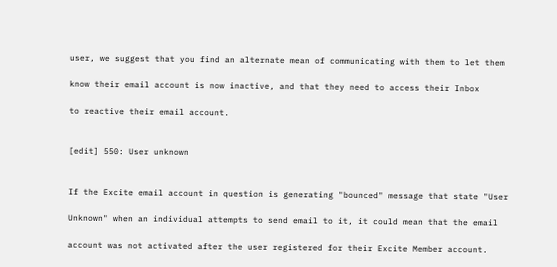user, we suggest that you find an alternate mean of communicating with them to let them

know their email account is now inactive, and that they need to access their Inbox

to reactive their email account.


[edit] 550: User unknown


If the Excite email account in question is generating "bounced" message that state "User

Unknown" when an individual attempts to send email to it, it could mean that the email

account was not activated after the user registered for their Excite Member account.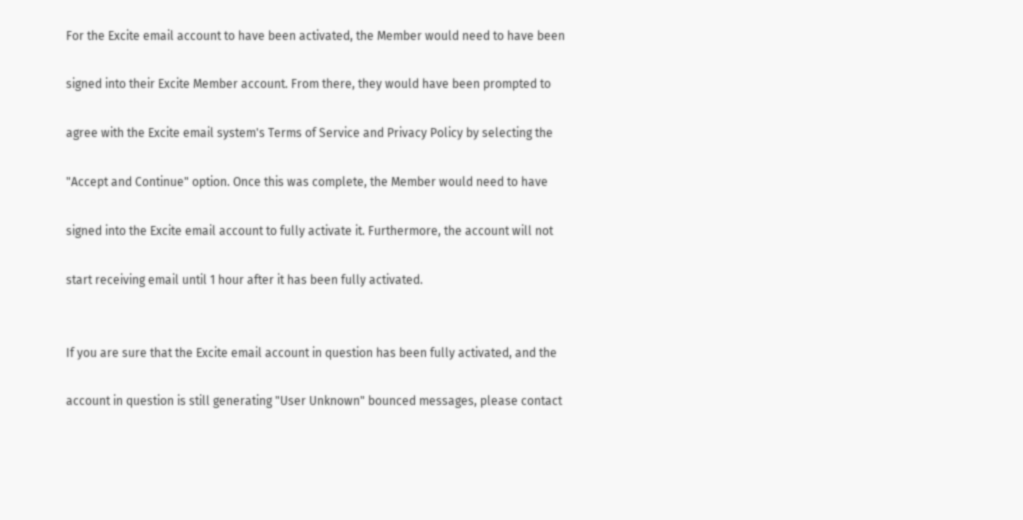For the Excite email account to have been activated, the Member would need to have been

signed into their Excite Member account. From there, they would have been prompted to

agree with the Excite email system's Terms of Service and Privacy Policy by selecting the

"Accept and Continue" option. Once this was complete, the Member would need to have

signed into the Excite email account to fully activate it. Furthermore, the account will not

start receiving email until 1 hour after it has been fully activated.


If you are sure that the Excite email account in question has been fully activated, and the

account in question is still generating "User Unknown" bounced messages, please contact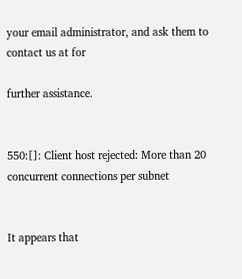your email administrator, and ask them to contact us at for

further assistance.


550:[]: Client host rejected: More than 20 concurrent connections per subnet


It appears that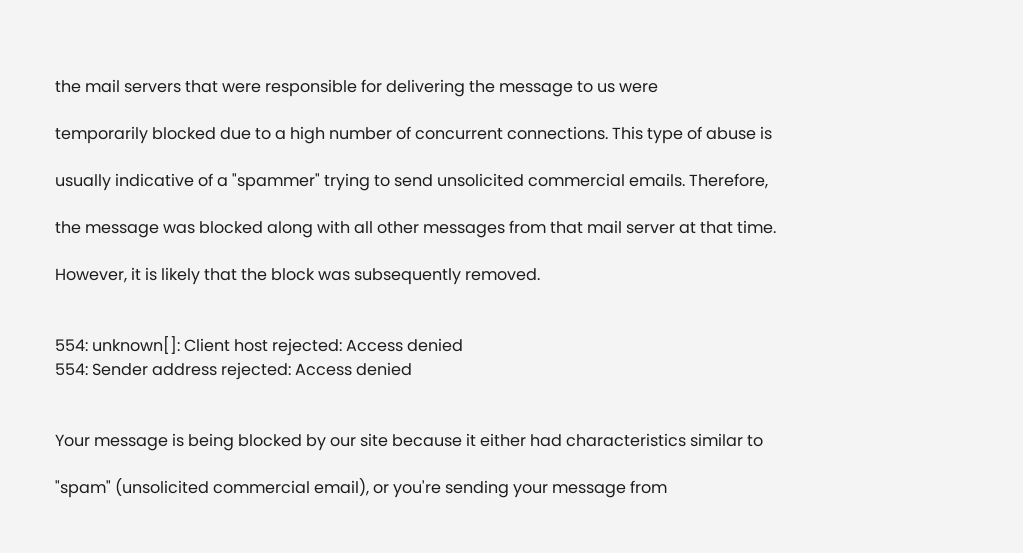the mail servers that were responsible for delivering the message to us were

temporarily blocked due to a high number of concurrent connections. This type of abuse is

usually indicative of a "spammer" trying to send unsolicited commercial emails. Therefore,

the message was blocked along with all other messages from that mail server at that time.

However, it is likely that the block was subsequently removed.


554: unknown[]: Client host rejected: Access denied
554: Sender address rejected: Access denied


Your message is being blocked by our site because it either had characteristics similar to

"spam" (unsolicited commercial email), or you're sending your message from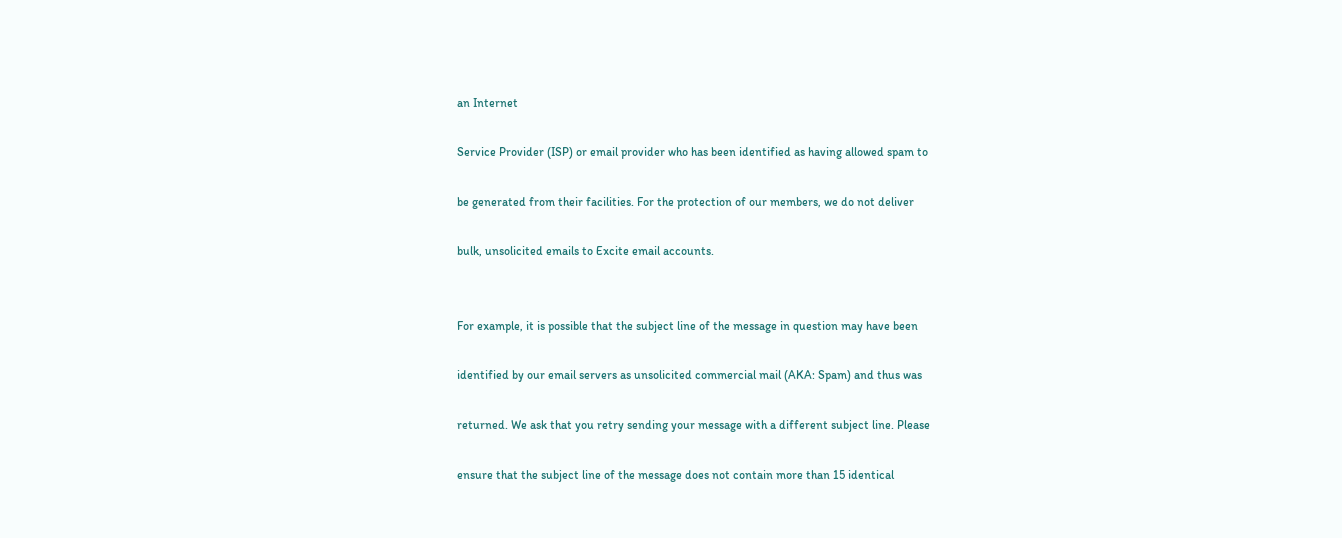an Internet

Service Provider (ISP) or email provider who has been identified as having allowed spam to

be generated from their facilities. For the protection of our members, we do not deliver

bulk, unsolicited emails to Excite email accounts.


For example, it is possible that the subject line of the message in question may have been

identified by our email servers as unsolicited commercial mail (AKA: Spam) and thus was

returned. We ask that you retry sending your message with a different subject line. Please

ensure that the subject line of the message does not contain more than 15 identical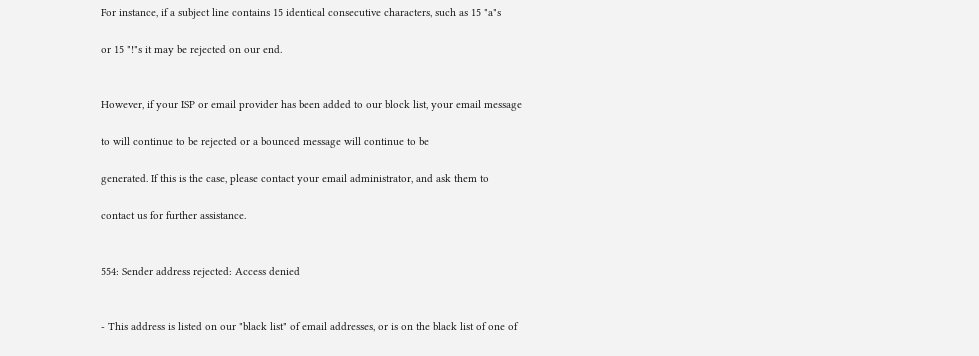For instance, if a subject line contains 15 identical consecutive characters, such as 15 "a"s

or 15 "!"s it may be rejected on our end.


However, if your ISP or email provider has been added to our block list, your email message

to will continue to be rejected or a bounced message will continue to be

generated. If this is the case, please contact your email administrator, and ask them to

contact us for further assistance.


554: Sender address rejected: Access denied


- This address is listed on our "black list" of email addresses, or is on the black list of one of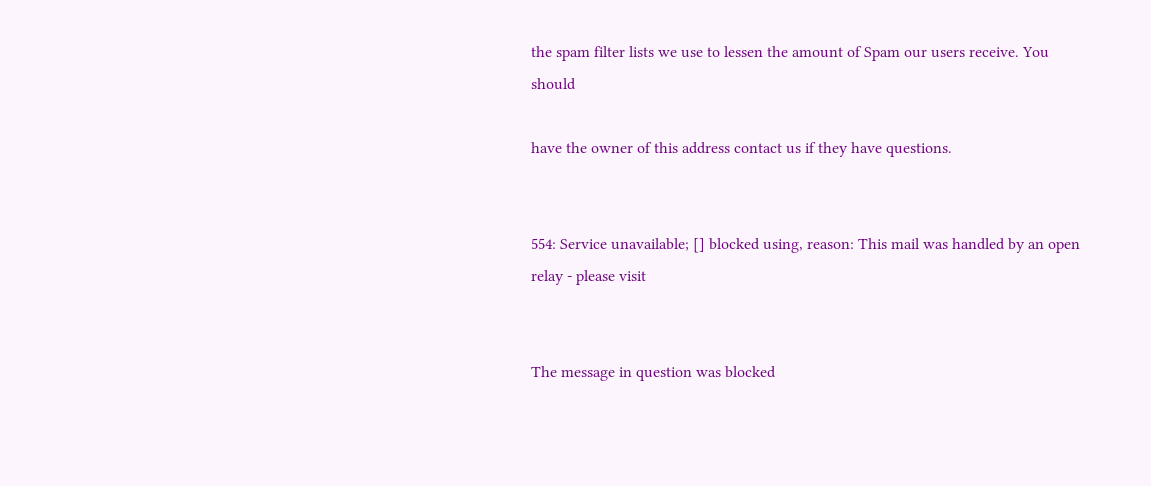the spam filter lists we use to lessen the amount of Spam our users receive. You should

have the owner of this address contact us if they have questions.


554: Service unavailable; [] blocked using, reason: This mail was handled by an open relay - please visit


The message in question was blocked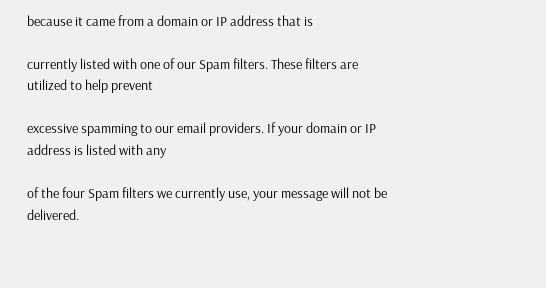because it came from a domain or IP address that is

currently listed with one of our Spam filters. These filters are utilized to help prevent

excessive spamming to our email providers. If your domain or IP address is listed with any

of the four Spam filters we currently use, your message will not be delivered.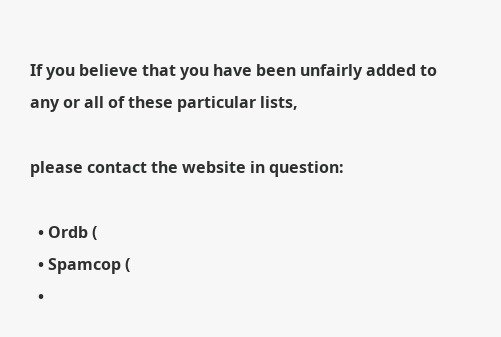If you believe that you have been unfairly added to any or all of these particular lists,

please contact the website in question:

  • Ordb (
  • Spamcop (
  •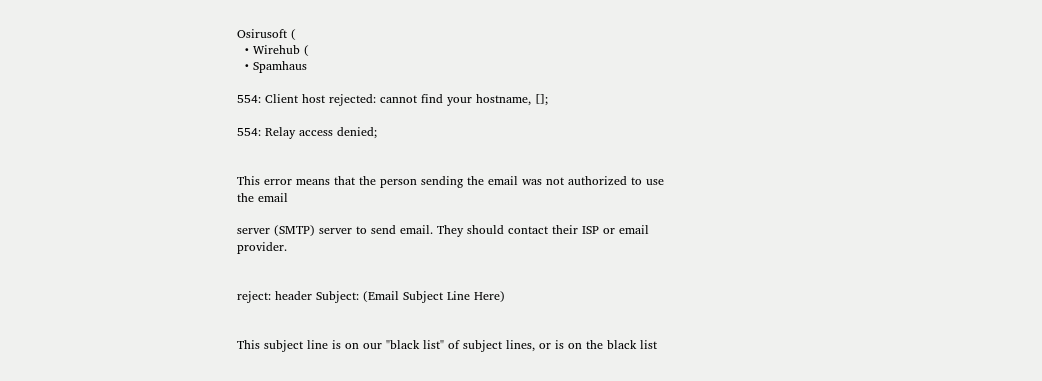Osirusoft (
  • Wirehub (
  • Spamhaus

554: Client host rejected: cannot find your hostname, [];

554: Relay access denied;


This error means that the person sending the email was not authorized to use the email

server (SMTP) server to send email. They should contact their ISP or email provider.


reject: header Subject: (Email Subject Line Here)


This subject line is on our "black list" of subject lines, or is on the black list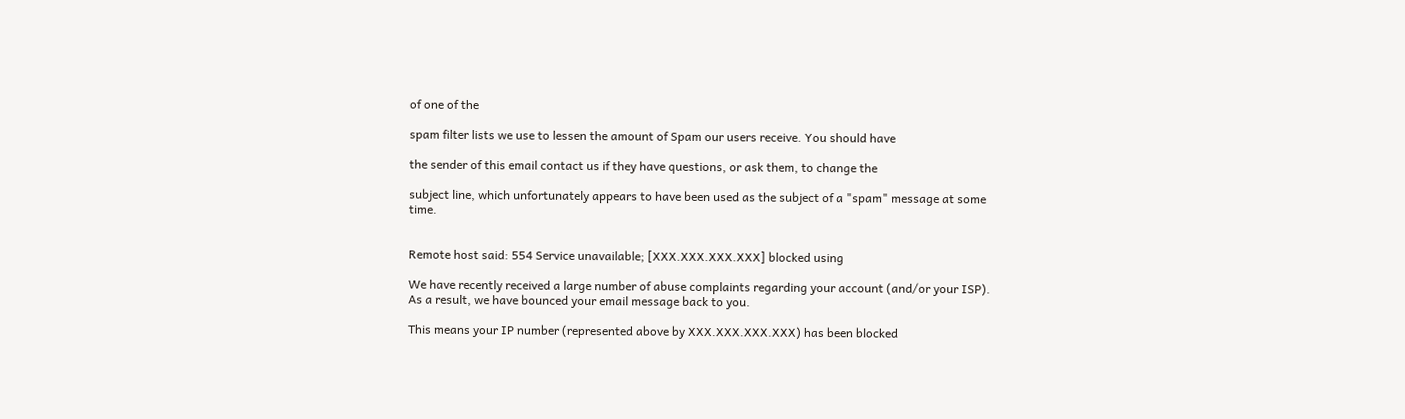of one of the

spam filter lists we use to lessen the amount of Spam our users receive. You should have

the sender of this email contact us if they have questions, or ask them, to change the

subject line, which unfortunately appears to have been used as the subject of a "spam" message at some time.


Remote host said: 554 Service unavailable; [XXX.XXX.XXX.XXX] blocked using

We have recently received a large number of abuse complaints regarding your account (and/or your ISP). As a result, we have bounced your email message back to you.

This means your IP number (represented above by XXX.XXX.XXX.XXX) has been blocked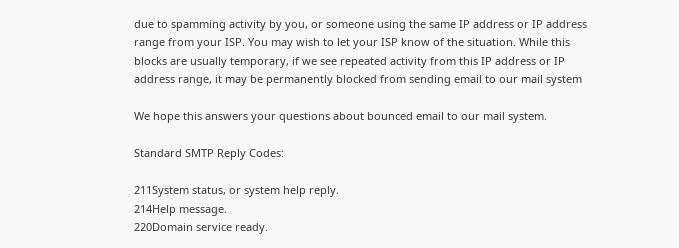due to spamming activity by you, or someone using the same IP address or IP address range from your ISP. You may wish to let your ISP know of the situation. While this blocks are usually temporary, if we see repeated activity from this IP address or IP address range, it may be permanently blocked from sending email to our mail system

We hope this answers your questions about bounced email to our mail system.

Standard SMTP Reply Codes:

211System status, or system help reply.
214Help message.
220Domain service ready.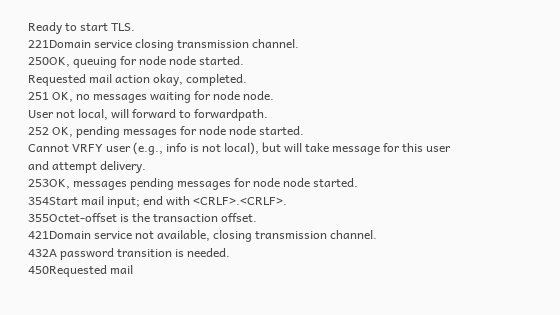Ready to start TLS.
221Domain service closing transmission channel.
250OK, queuing for node node started.
Requested mail action okay, completed.
251 OK, no messages waiting for node node.
User not local, will forward to forwardpath.
252 OK, pending messages for node node started.
Cannot VRFY user (e.g., info is not local), but will take message for this user and attempt delivery.
253OK, messages pending messages for node node started.
354Start mail input; end with <CRLF>.<CRLF>.
355Octet-offset is the transaction offset.
421Domain service not available, closing transmission channel.
432A password transition is needed.
450Requested mail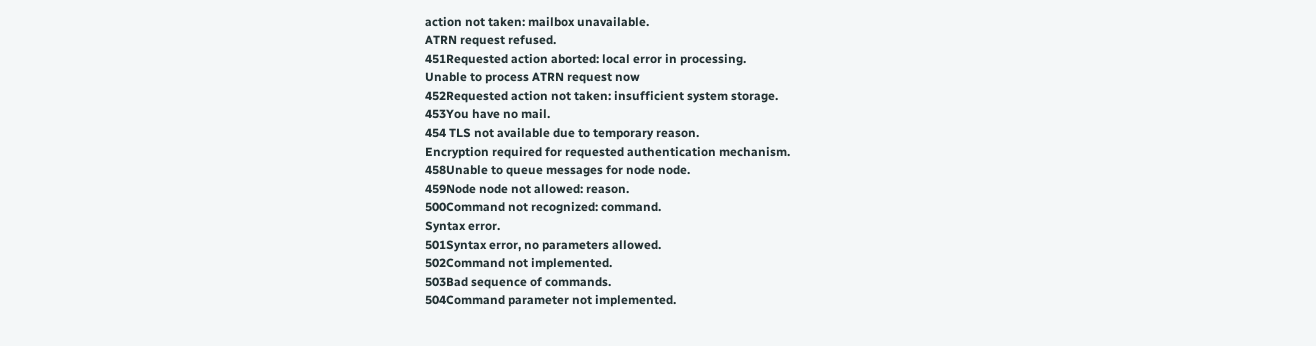action not taken: mailbox unavailable.
ATRN request refused.
451Requested action aborted: local error in processing.
Unable to process ATRN request now
452Requested action not taken: insufficient system storage.
453You have no mail.
454 TLS not available due to temporary reason.
Encryption required for requested authentication mechanism.
458Unable to queue messages for node node.
459Node node not allowed: reason.
500Command not recognized: command.
Syntax error.
501Syntax error, no parameters allowed.
502Command not implemented.
503Bad sequence of commands.
504Command parameter not implemented.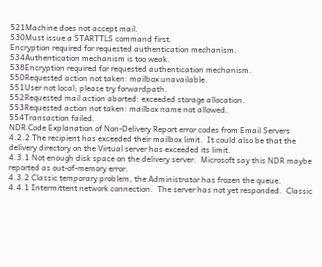521Machine does not accept mail.
530Must issue a STARTTLS command first.
Encryption required for requested authentication mechanism.
534Authentication mechanism is too weak.
538Encryption required for requested authentication mechanism.
550Requested action not taken: mailbox unavailable.
551User not local; please try forwardpath.
552Requested mail action aborted: exceeded storage allocation.
553Requested action not taken: mailbox name not allowed.
554Transaction failed.
NDR Code Explanation of Non-Delivery Report error codes from Email Servers
4.2.2 The recipient has exceeded their mailbox limit.  It could also be that the delivery directory on the Virtual server has exceeded its limit.
4.3.1 Not enough disk space on the delivery server.  Microsoft say this NDR maybe reported as out-of-memory error.
4.3.2 Classic temporary problem, the Administrator has frozen the queue.
4.4.1 Intermittent network connection.  The server has not yet responded.  Classic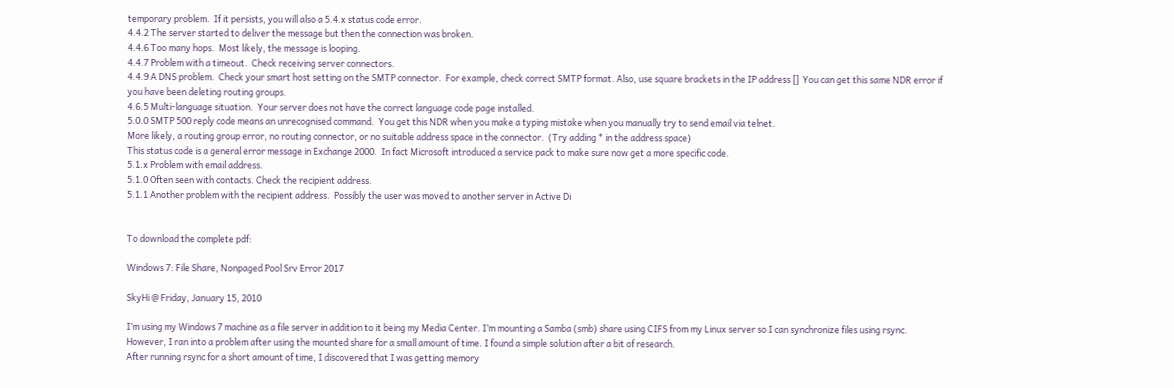temporary problem.  If it persists, you will also a 5.4.x status code error.
4.4.2 The server started to deliver the message but then the connection was broken.
4.4.6 Too many hops.  Most likely, the message is looping.
4.4.7 Problem with a timeout.  Check receiving server connectors.
4.4.9 A DNS problem.  Check your smart host setting on the SMTP connector.  For example, check correct SMTP format. Also, use square brackets in the IP address []  You can get this same NDR error if you have been deleting routing groups.
4.6.5 Multi-language situation.  Your server does not have the correct language code page installed.
5.0.0 SMTP 500 reply code means an unrecognised command.  You get this NDR when you make a typing mistake when you manually try to send email via telnet.
More likely, a routing group error, no routing connector, or no suitable address space in the connector.  (Try adding * in the address space)
This status code is a general error message in Exchange 2000.  In fact Microsoft introduced a service pack to make sure now get a more specific code.
5.1.x Problem with email address.
5.1.0 Often seen with contacts. Check the recipient address.
5.1.1 Another problem with the recipient address.  Possibly the user was moved to another server in Active Di


To download the complete pdf:

Windows 7: File Share, Nonpaged Pool Srv Error 2017

SkyHi @ Friday, January 15, 2010

I’m using my Windows 7 machine as a file server in addition to it being my Media Center. I’m mounting a Samba (smb) share using CIFS from my Linux server so I can synchronize files using rsync. However, I ran into a problem after using the mounted share for a small amount of time. I found a simple solution after a bit of research.
After running rsync for a short amount of time, I discovered that I was getting memory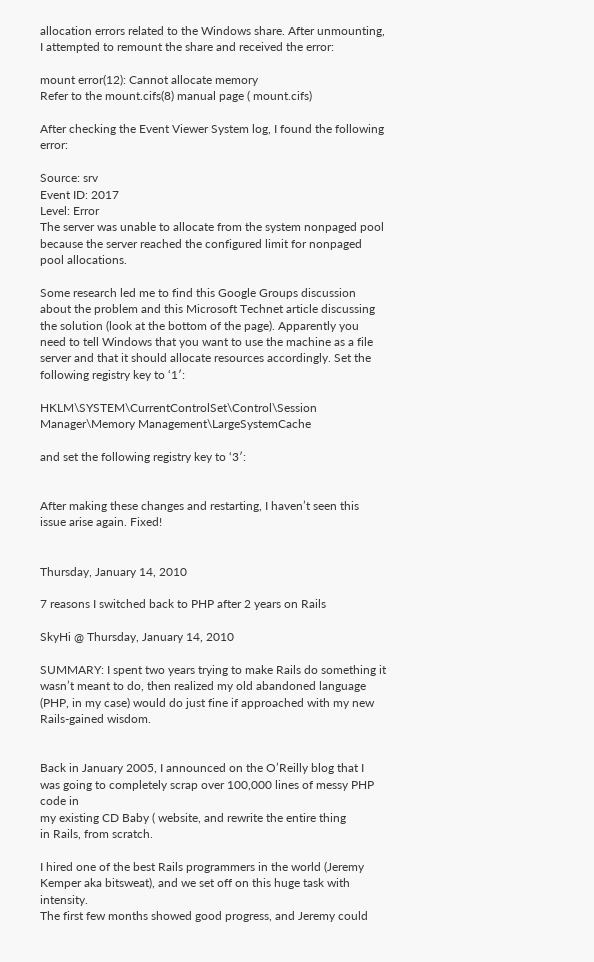allocation errors related to the Windows share. After unmounting, I attempted to remount the share and received the error:

mount error(12): Cannot allocate memory
Refer to the mount.cifs(8) manual page ( mount.cifs)

After checking the Event Viewer System log, I found the following error:

Source: srv
Event ID: 2017
Level: Error
The server was unable to allocate from the system nonpaged pool because the server reached the configured limit for nonpaged pool allocations.

Some research led me to find this Google Groups discussion about the problem and this Microsoft Technet article discussing the solution (look at the bottom of the page). Apparently you need to tell Windows that you want to use the machine as a file server and that it should allocate resources accordingly. Set the following registry key to ‘1′:

HKLM\SYSTEM\CurrentControlSet\Control\Session Manager\Memory Management\LargeSystemCache

and set the following registry key to ‘3′:


After making these changes and restarting, I haven’t seen this issue arise again. Fixed!


Thursday, January 14, 2010

7 reasons I switched back to PHP after 2 years on Rails

SkyHi @ Thursday, January 14, 2010

SUMMARY: I spent two years trying to make Rails do something it wasn’t meant to do, then realized my old abandoned language (PHP, in my case) would do just fine if approached with my new Rails-gained wisdom.


Back in January 2005, I announced on the O’Reilly blog that I
was going to completely scrap over 100,000 lines of messy PHP code in
my existing CD Baby ( website, and rewrite the entire thing
in Rails, from scratch.

I hired one of the best Rails programmers in the world (Jeremy
Kemper aka bitsweat), and we set off on this huge task with intensity.
The first few months showed good progress, and Jeremy could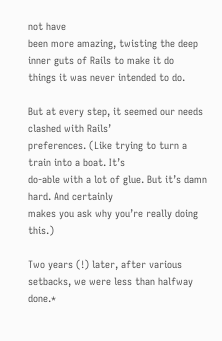not have
been more amazing, twisting the deep inner guts of Rails to make it do
things it was never intended to do.

But at every step, it seemed our needs clashed with Rails’
preferences. (Like trying to turn a train into a boat. It’s
do-able with a lot of glue. But it’s damn hard. And certainly
makes you ask why you’re really doing this.)

Two years (!) later, after various setbacks, we were less than halfway done.*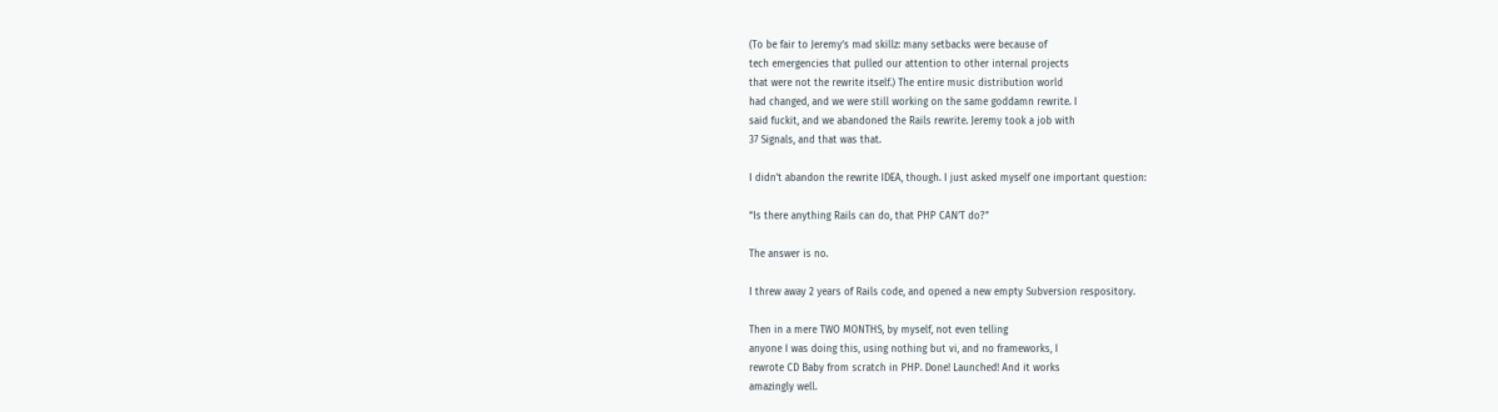(To be fair to Jeremy’s mad skillz: many setbacks were because of
tech emergencies that pulled our attention to other internal projects
that were not the rewrite itself.) The entire music distribution world
had changed, and we were still working on the same goddamn rewrite. I
said fuckit, and we abandoned the Rails rewrite. Jeremy took a job with
37 Signals, and that was that.

I didn’t abandon the rewrite IDEA, though. I just asked myself one important question:

“Is there anything Rails can do, that PHP CAN’T do?”

The answer is no.

I threw away 2 years of Rails code, and opened a new empty Subversion respository.

Then in a mere TWO MONTHS, by myself, not even telling
anyone I was doing this, using nothing but vi, and no frameworks, I
rewrote CD Baby from scratch in PHP. Done! Launched! And it works
amazingly well.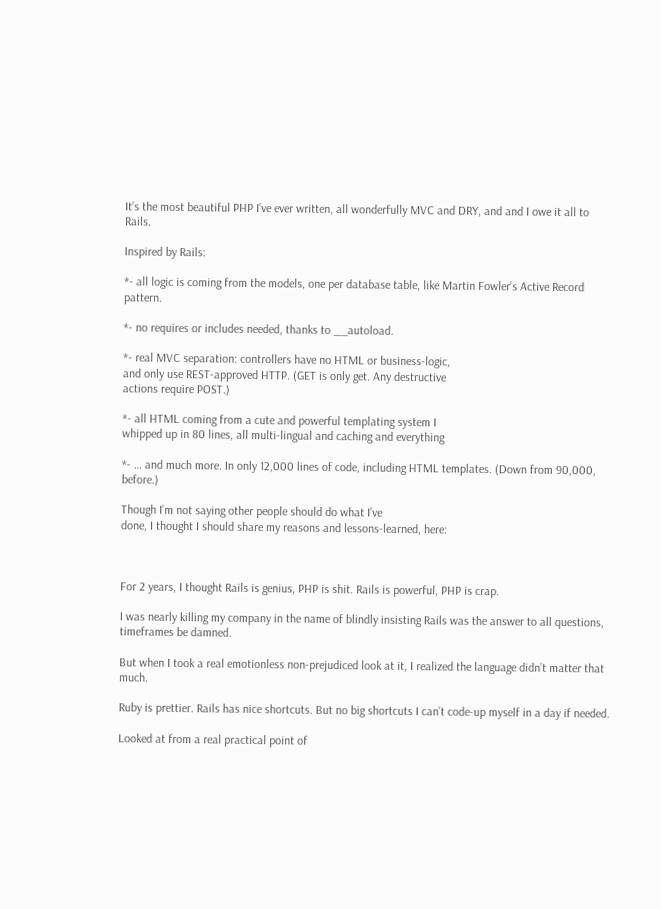It’s the most beautiful PHP I’ve ever written, all wonderfully MVC and DRY, and and I owe it all to Rails.

Inspired by Rails:

*- all logic is coming from the models, one per database table, like Martin Fowler’s Active Record pattern.

*- no requires or includes needed, thanks to __autoload.

*- real MVC separation: controllers have no HTML or business-logic,
and only use REST-approved HTTP. (GET is only get. Any destructive
actions require POST.)

*- all HTML coming from a cute and powerful templating system I
whipped up in 80 lines, all multi-lingual and caching and everything

*- … and much more. In only 12,000 lines of code, including HTML templates. (Down from 90,000, before.)

Though I’m not saying other people should do what I’ve
done, I thought I should share my reasons and lessons-learned, here:



For 2 years, I thought Rails is genius, PHP is shit. Rails is powerful, PHP is crap.

I was nearly killing my company in the name of blindly insisting Rails was the answer to all questions, timeframes be damned.

But when I took a real emotionless non-prejudiced look at it, I realized the language didn’t matter that much.

Ruby is prettier. Rails has nice shortcuts. But no big shortcuts I can’t code-up myself in a day if needed.

Looked at from a real practical point of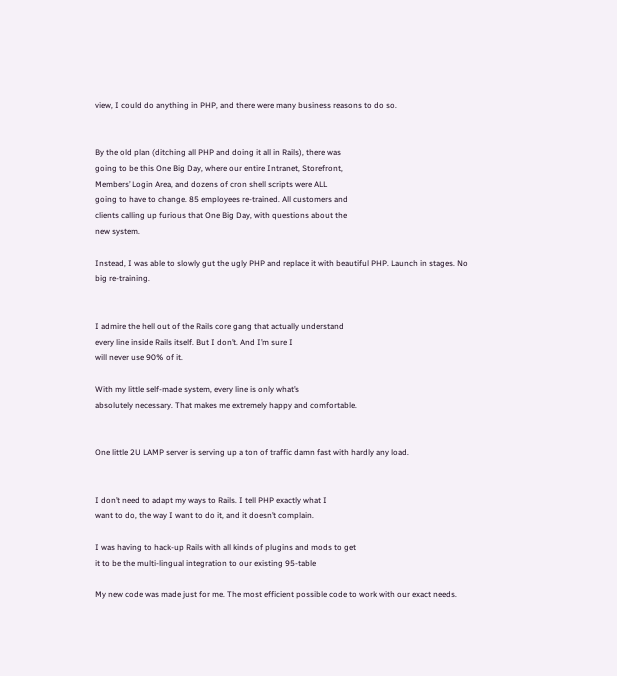view, I could do anything in PHP, and there were many business reasons to do so.


By the old plan (ditching all PHP and doing it all in Rails), there was
going to be this One Big Day, where our entire Intranet, Storefront,
Members’ Login Area, and dozens of cron shell scripts were ALL
going to have to change. 85 employees re-trained. All customers and
clients calling up furious that One Big Day, with questions about the
new system.

Instead, I was able to slowly gut the ugly PHP and replace it with beautiful PHP. Launch in stages. No big re-training.


I admire the hell out of the Rails core gang that actually understand
every line inside Rails itself. But I don’t. And I’m sure I
will never use 90% of it.

With my little self-made system, every line is only what’s
absolutely necessary. That makes me extremely happy and comfortable.


One little 2U LAMP server is serving up a ton of traffic damn fast with hardly any load.


I don’t need to adapt my ways to Rails. I tell PHP exactly what I
want to do, the way I want to do it, and it doesn’t complain.

I was having to hack-up Rails with all kinds of plugins and mods to get
it to be the multi-lingual integration to our existing 95-table

My new code was made just for me. The most efficient possible code to work with our exact needs.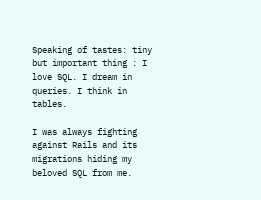Speaking of tastes: tiny but important thing : I love SQL. I dream in queries. I think in tables.

I was always fighting against Rails and its migrations hiding my beloved SQL from me.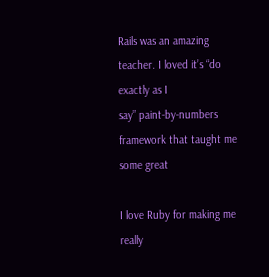Rails was an amazing teacher. I loved it’s “do exactly as I
say” paint-by-numbers framework that taught me some great

I love Ruby for making me really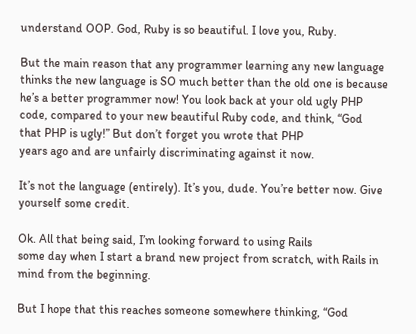understand OOP. God, Ruby is so beautiful. I love you, Ruby.

But the main reason that any programmer learning any new language
thinks the new language is SO much better than the old one is because
he’s a better programmer now! You look back at your old ugly PHP
code, compared to your new beautiful Ruby code, and think, “God
that PHP is ugly!” But don’t forget you wrote that PHP
years ago and are unfairly discriminating against it now.

It’s not the language (entirely). It’s you, dude. You’re better now. Give yourself some credit.

Ok. All that being said, I’m looking forward to using Rails
some day when I start a brand new project from scratch, with Rails in
mind from the beginning.

But I hope that this reaches someone somewhere thinking, “God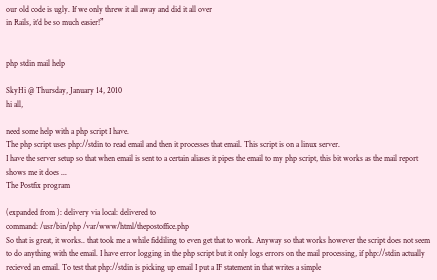our old code is ugly. If we only threw it all away and did it all over
in Rails, it’d be so much easier!”


php stdin mail help

SkyHi @ Thursday, January 14, 2010
hi all,

need some help with a php script I have.
The php script uses php://stdin to read email and then it processes that email. This script is on a linux server.
I have the server setup so that when email is sent to a certain aliases it pipes the email to my php script, this bit works as the mail report shows me it does ...
The Postfix program

(expanded from ): delivery via local: delivered to
command: /usr/bin/php /var/www/html/thepostoffice.php
So that is great, it works.. that took me a while fiddiling to even get that to work. Anyway so that works however the script does not seem to do anything with the email. I have error logging in the php script but it only logs errors on the mail processing, if php://stdin actually recieved an email. To test that php://stdin is picking up email I put a IF statement in that writes a simple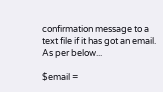confirmation message to a text file if it has got an email. As per below...

$email =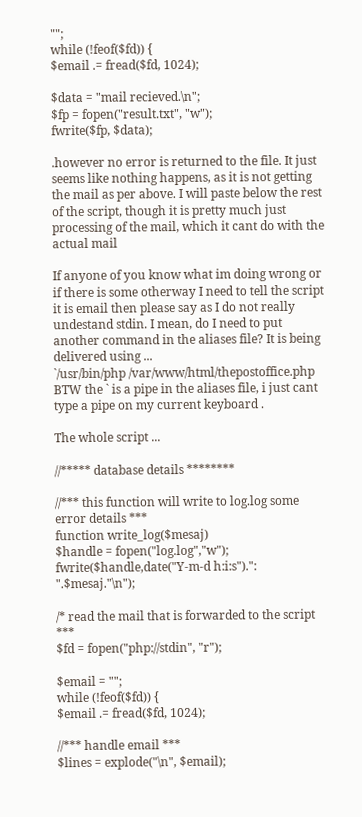"";
while (!feof($fd)) {
$email .= fread($fd, 1024);

$data = "mail recieved.\n";
$fp = fopen("result.txt", "w");
fwrite($fp, $data);

.however no error is returned to the file. It just seems like nothing happens, as it is not getting the mail as per above. I will paste below the rest of the script, though it is pretty much just processing of the mail, which it cant do with the actual mail

If anyone of you know what im doing wrong or if there is some otherway I need to tell the script it is email then please say as I do not really undestand stdin. I mean, do I need to put another command in the aliases file? It is being delivered using ...
`/usr/bin/php /var/www/html/thepostoffice.php
BTW the ` is a pipe in the aliases file, i just cant type a pipe on my current keyboard .

The whole script ...

//***** database details ********

//*** this function will write to log.log some error details ***
function write_log($mesaj)
$handle = fopen("log.log","w");
fwrite($handle,date("Y-m-d h:i:s").": ".$mesaj."\n");

/* read the mail that is forwarded to the script ***
$fd = fopen("php://stdin", "r");

$email = "";
while (!feof($fd)) {
$email .= fread($fd, 1024);

//*** handle email ***
$lines = explode("\n", $email);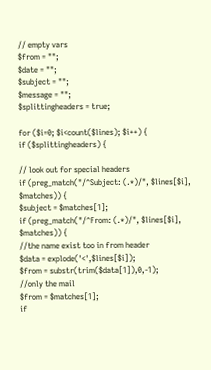// empty vars
$from = "";
$date = "";
$subject = "";
$message = "";
$splittingheaders = true;

for ($i=0; $i<count($lines); $i++) {
if ($splittingheaders) {

// look out for special headers
if (preg_match("/^Subject: (.*)/", $lines[$i], $matches)) {
$subject = $matches[1];
if (preg_match("/^From: (.*)/", $lines[$i], $matches)) {
//the name exist too in from header
$data = explode('<',$lines[$i]);
$from = substr(trim($data[1]),0,-1);
//only the mail
$from = $matches[1];
if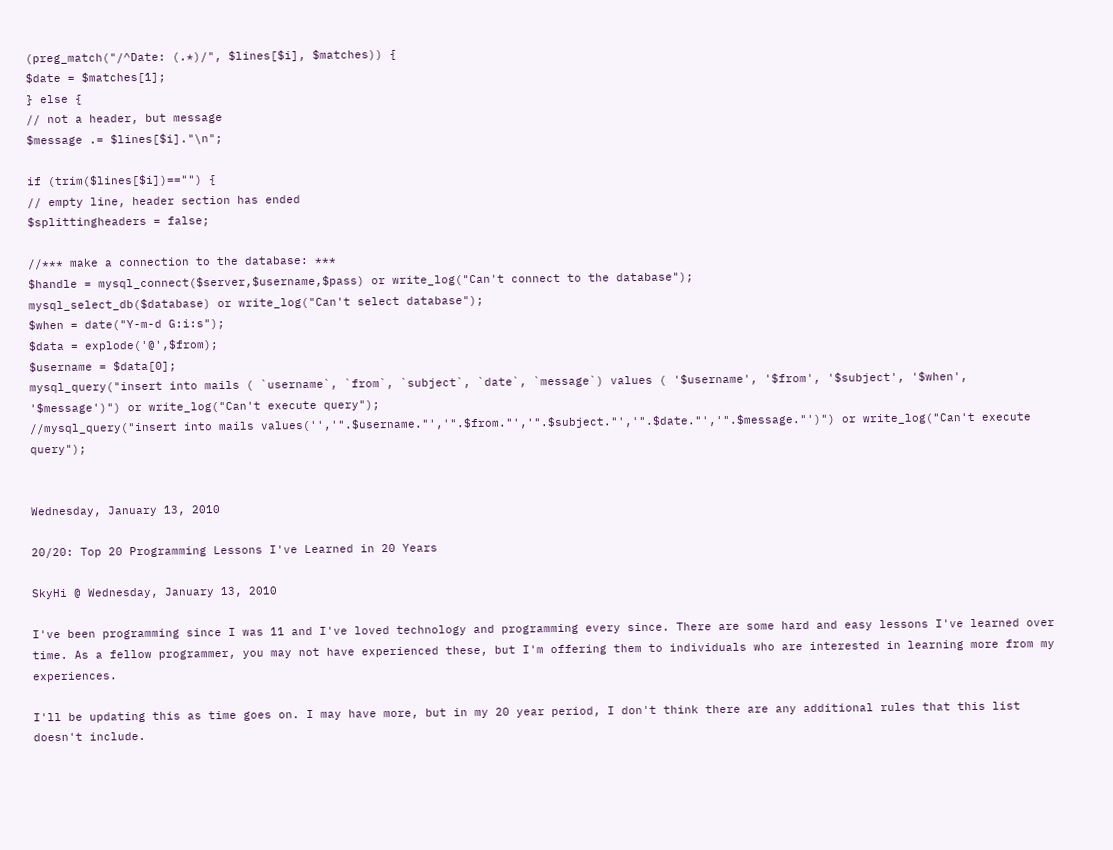(preg_match("/^Date: (.*)/", $lines[$i], $matches)) {
$date = $matches[1];
} else {
// not a header, but message
$message .= $lines[$i]."\n";

if (trim($lines[$i])=="") {
// empty line, header section has ended
$splittingheaders = false;

//*** make a connection to the database: ***
$handle = mysql_connect($server,$username,$pass) or write_log("Can't connect to the database");
mysql_select_db($database) or write_log("Can't select database");
$when = date("Y-m-d G:i:s");
$data = explode('@',$from);
$username = $data[0];
mysql_query("insert into mails ( `username`, `from`, `subject`, `date`, `message`) values ( '$username', '$from', '$subject', '$when', '$message')") or write_log("Can't execute query");
//mysql_query("insert into mails values('','".$username."','".$from."','".$subject."','".$date."','".$message."')") or write_log("Can't execute query");


Wednesday, January 13, 2010

20/20: Top 20 Programming Lessons I've Learned in 20 Years

SkyHi @ Wednesday, January 13, 2010

I've been programming since I was 11 and I've loved technology and programming every since. There are some hard and easy lessons I've learned over time. As a fellow programmer, you may not have experienced these, but I'm offering them to individuals who are interested in learning more from my experiences.

I'll be updating this as time goes on. I may have more, but in my 20 year period, I don't think there are any additional rules that this list doesn't include.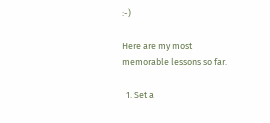:-)

Here are my most memorable lessons so far.

  1. Set a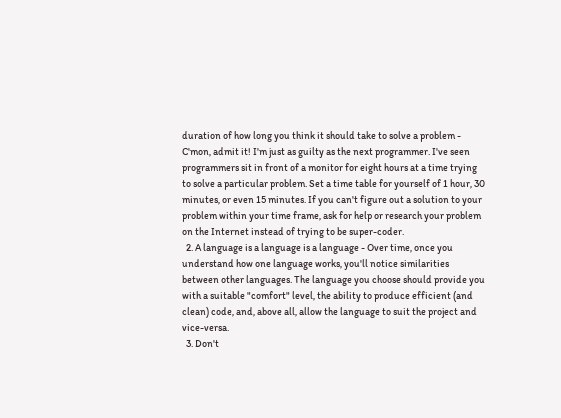duration of how long you think it should take to solve a problem - C'mon, admit it! I'm just as guilty as the next programmer. I've seen programmers sit in front of a monitor for eight hours at a time trying to solve a particular problem. Set a time table for yourself of 1 hour, 30 minutes, or even 15 minutes. If you can't figure out a solution to your problem within your time frame, ask for help or research your problem on the Internet instead of trying to be super-coder.
  2. A language is a language is a language - Over time, once you understand how one language works, you'll notice similarities between other languages. The language you choose should provide you with a suitable "comfort" level, the ability to produce efficient (and clean) code, and, above all, allow the language to suit the project and vice-versa.
  3. Don't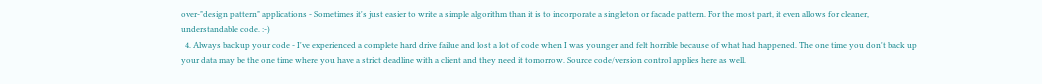over-"design pattern" applications - Sometimes it's just easier to write a simple algorithm than it is to incorporate a singleton or facade pattern. For the most part, it even allows for cleaner, understandable code. :-)
  4. Always backup your code - I've experienced a complete hard drive failue and lost a lot of code when I was younger and felt horrible because of what had happened. The one time you don't back up your data may be the one time where you have a strict deadline with a client and they need it tomorrow. Source code/version control applies here as well.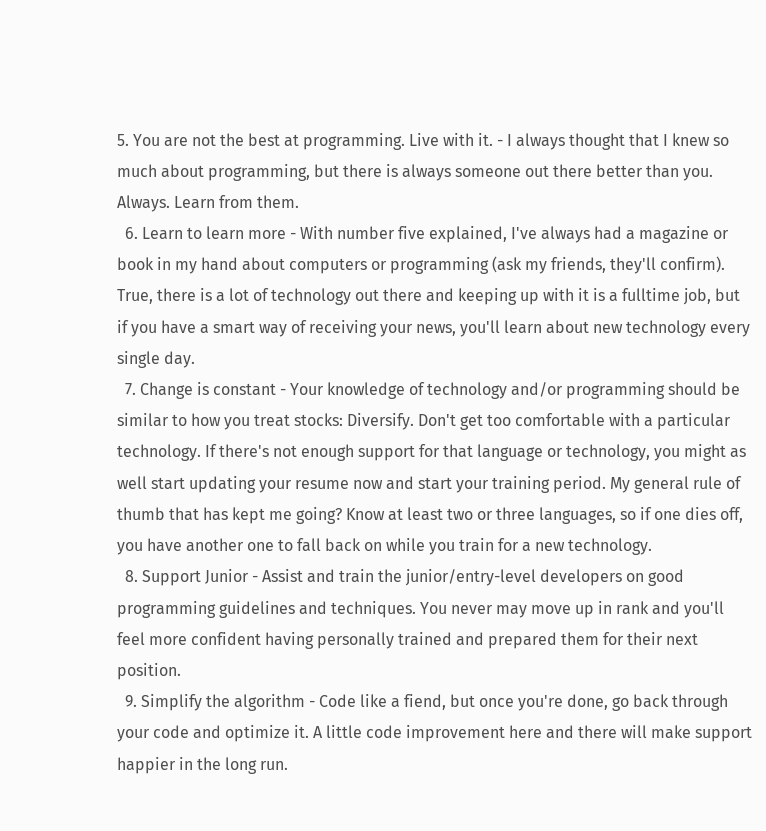5. You are not the best at programming. Live with it. - I always thought that I knew so much about programming, but there is always someone out there better than you. Always. Learn from them.
  6. Learn to learn more - With number five explained, I've always had a magazine or book in my hand about computers or programming (ask my friends, they'll confirm). True, there is a lot of technology out there and keeping up with it is a fulltime job, but if you have a smart way of receiving your news, you'll learn about new technology every single day.
  7. Change is constant - Your knowledge of technology and/or programming should be similar to how you treat stocks: Diversify. Don't get too comfortable with a particular technology. If there's not enough support for that language or technology, you might as well start updating your resume now and start your training period. My general rule of thumb that has kept me going? Know at least two or three languages, so if one dies off, you have another one to fall back on while you train for a new technology.
  8. Support Junior - Assist and train the junior/entry-level developers on good programming guidelines and techniques. You never may move up in rank and you'll feel more confident having personally trained and prepared them for their next position.
  9. Simplify the algorithm - Code like a fiend, but once you're done, go back through your code and optimize it. A little code improvement here and there will make support happier in the long run.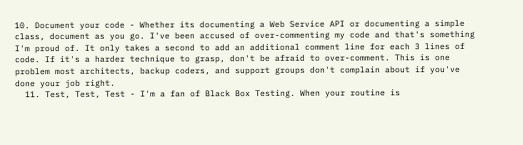10. Document your code - Whether its documenting a Web Service API or documenting a simple class, document as you go. I've been accused of over-commenting my code and that's something I'm proud of. It only takes a second to add an additional comment line for each 3 lines of code. If it's a harder technique to grasp, don't be afraid to over-comment. This is one problem most architects, backup coders, and support groups don't complain about if you've done your job right.
  11. Test, Test, Test - I'm a fan of Black Box Testing. When your routine is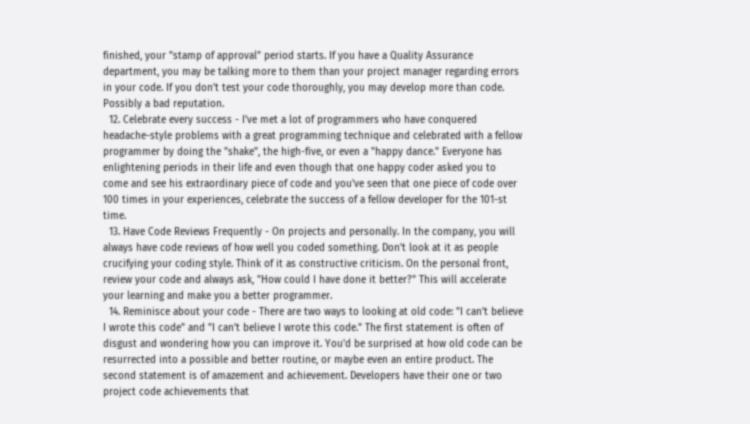finished, your "stamp of approval" period starts. If you have a Quality Assurance department, you may be talking more to them than your project manager regarding errors in your code. If you don't test your code thoroughly, you may develop more than code. Possibly a bad reputation.
  12. Celebrate every success - I've met a lot of programmers who have conquered headache-style problems with a great programming technique and celebrated with a fellow programmer by doing the "shake", the high-five, or even a "happy dance." Everyone has enlightening periods in their life and even though that one happy coder asked you to come and see his extraordinary piece of code and you've seen that one piece of code over 100 times in your experiences, celebrate the success of a fellow developer for the 101-st time.
  13. Have Code Reviews Frequently - On projects and personally. In the company, you will always have code reviews of how well you coded something. Don't look at it as people crucifying your coding style. Think of it as constructive criticism. On the personal front, review your code and always ask, "How could I have done it better?" This will accelerate your learning and make you a better programmer.
  14. Reminisce about your code - There are two ways to looking at old code: "I can't believe I wrote this code" and "I can't believe I wrote this code." The first statement is often of disgust and wondering how you can improve it. You'd be surprised at how old code can be resurrected into a possible and better routine, or maybe even an entire product. The second statement is of amazement and achievement. Developers have their one or two project code achievements that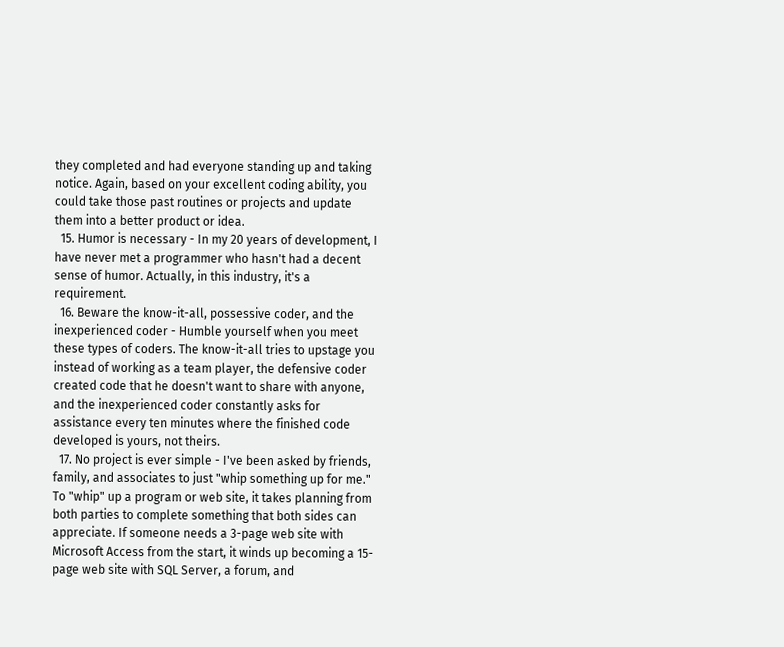they completed and had everyone standing up and taking notice. Again, based on your excellent coding ability, you could take those past routines or projects and update them into a better product or idea.
  15. Humor is necessary - In my 20 years of development, I have never met a programmer who hasn't had a decent sense of humor. Actually, in this industry, it's a requirement.
  16. Beware the know-it-all, possessive coder, and the inexperienced coder - Humble yourself when you meet these types of coders. The know-it-all tries to upstage you instead of working as a team player, the defensive coder created code that he doesn't want to share with anyone, and the inexperienced coder constantly asks for assistance every ten minutes where the finished code developed is yours, not theirs.
  17. No project is ever simple - I've been asked by friends, family, and associates to just "whip something up for me." To "whip" up a program or web site, it takes planning from both parties to complete something that both sides can appreciate. If someone needs a 3-page web site with Microsoft Access from the start, it winds up becoming a 15-page web site with SQL Server, a forum, and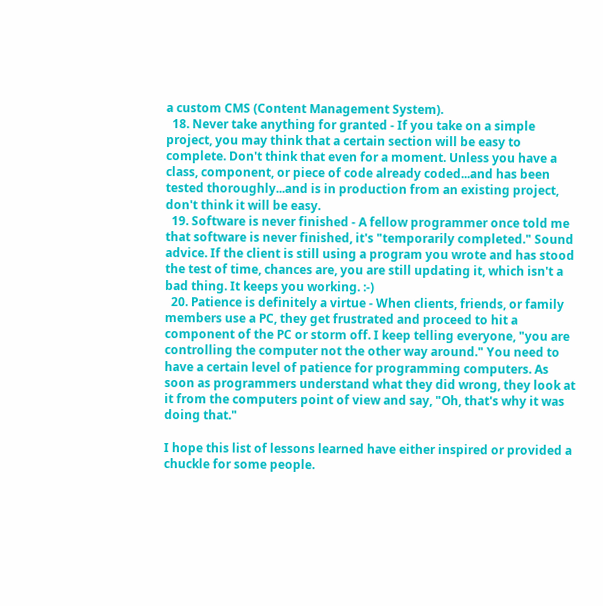a custom CMS (Content Management System).
  18. Never take anything for granted - If you take on a simple project, you may think that a certain section will be easy to complete. Don't think that even for a moment. Unless you have a class, component, or piece of code already coded...and has been tested thoroughly...and is in production from an existing project, don't think it will be easy.
  19. Software is never finished - A fellow programmer once told me that software is never finished, it's "temporarily completed." Sound advice. If the client is still using a program you wrote and has stood the test of time, chances are, you are still updating it, which isn't a bad thing. It keeps you working. :-)
  20. Patience is definitely a virtue - When clients, friends, or family members use a PC, they get frustrated and proceed to hit a component of the PC or storm off. I keep telling everyone, "you are controlling the computer not the other way around." You need to have a certain level of patience for programming computers. As soon as programmers understand what they did wrong, they look at it from the computers point of view and say, "Oh, that's why it was doing that."

I hope this list of lessons learned have either inspired or provided a chuckle for some people.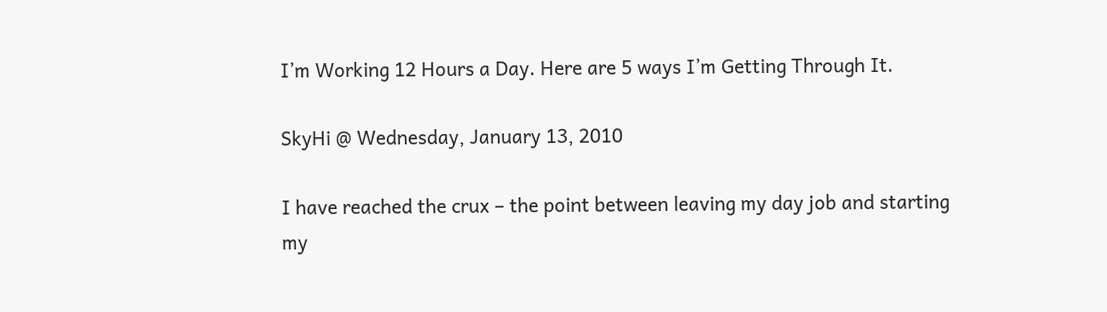I’m Working 12 Hours a Day. Here are 5 ways I’m Getting Through It.

SkyHi @ Wednesday, January 13, 2010

I have reached the crux – the point between leaving my day job and starting my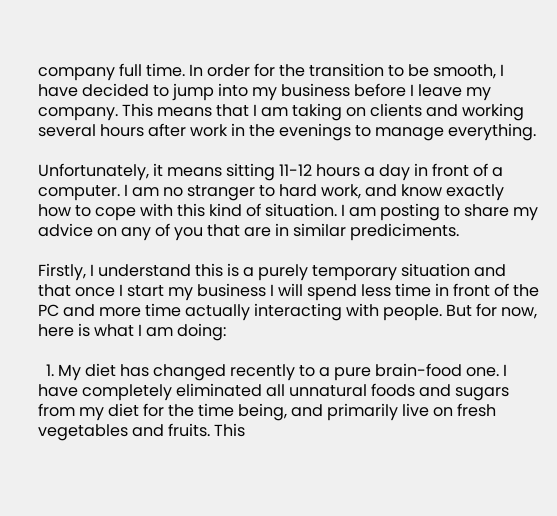company full time. In order for the transition to be smooth, I have decided to jump into my business before I leave my company. This means that I am taking on clients and working several hours after work in the evenings to manage everything.

Unfortunately, it means sitting 11-12 hours a day in front of a computer. I am no stranger to hard work, and know exactly how to cope with this kind of situation. I am posting to share my advice on any of you that are in similar prediciments.

Firstly, I understand this is a purely temporary situation and that once I start my business I will spend less time in front of the PC and more time actually interacting with people. But for now, here is what I am doing:

  1. My diet has changed recently to a pure brain-food one. I have completely eliminated all unnatural foods and sugars from my diet for the time being, and primarily live on fresh vegetables and fruits. This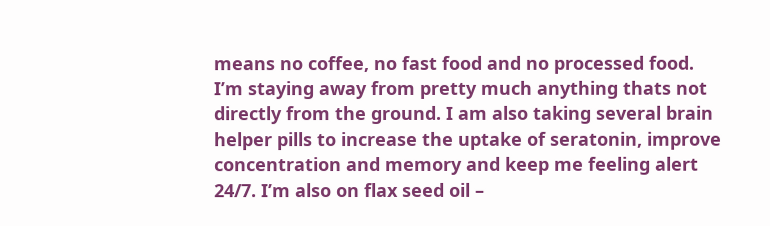means no coffee, no fast food and no processed food. I’m staying away from pretty much anything thats not directly from the ground. I am also taking several brain helper pills to increase the uptake of seratonin, improve concentration and memory and keep me feeling alert 24/7. I’m also on flax seed oil –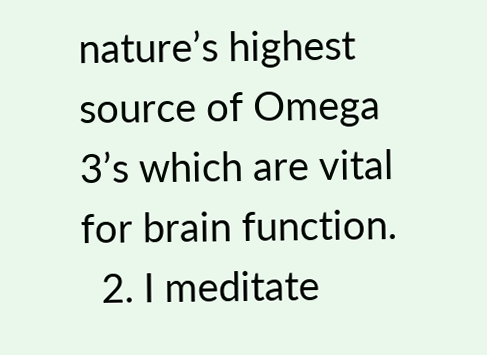nature’s highest source of Omega 3’s which are vital for brain function.
  2. I meditate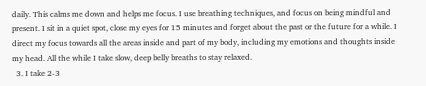daily. This calms me down and helps me focus. I use breathing techniques, and focus on being mindful and present. I sit in a quiet spot, close my eyes for 15 minutes and forget about the past or the future for a while. I direct my focus towards all the areas inside and part of my body, including my emotions and thoughts inside my head. All the while I take slow, deep belly breaths to stay relaxed.
  3. I take 2-3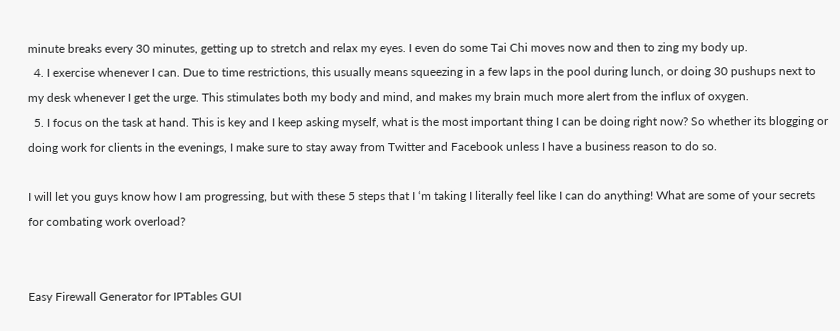minute breaks every 30 minutes, getting up to stretch and relax my eyes. I even do some Tai Chi moves now and then to zing my body up.
  4. I exercise whenever I can. Due to time restrictions, this usually means squeezing in a few laps in the pool during lunch, or doing 30 pushups next to my desk whenever I get the urge. This stimulates both my body and mind, and makes my brain much more alert from the influx of oxygen.
  5. I focus on the task at hand. This is key and I keep asking myself, what is the most important thing I can be doing right now? So whether its blogging or doing work for clients in the evenings, I make sure to stay away from Twitter and Facebook unless I have a business reason to do so.

I will let you guys know how I am progressing, but with these 5 steps that I ‘m taking I literally feel like I can do anything! What are some of your secrets for combating work overload?


Easy Firewall Generator for IPTables GUI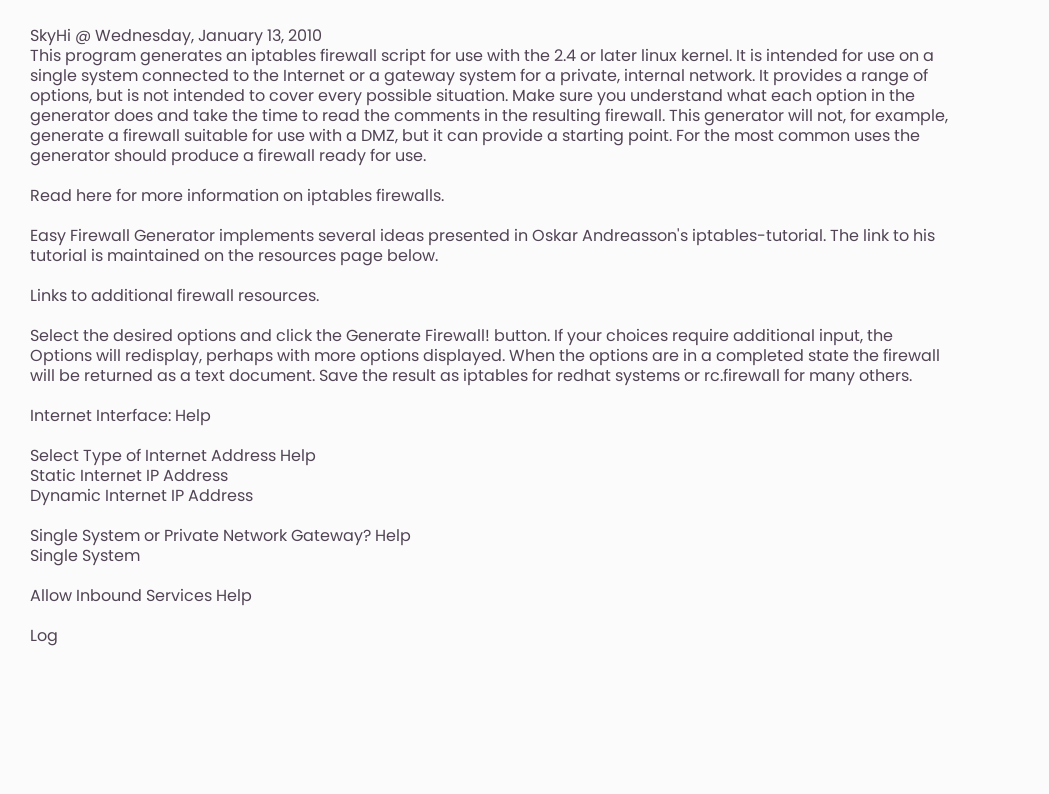SkyHi @ Wednesday, January 13, 2010
This program generates an iptables firewall script for use with the 2.4 or later linux kernel. It is intended for use on a single system connected to the Internet or a gateway system for a private, internal network. It provides a range of options, but is not intended to cover every possible situation. Make sure you understand what each option in the generator does and take the time to read the comments in the resulting firewall. This generator will not, for example, generate a firewall suitable for use with a DMZ, but it can provide a starting point. For the most common uses the generator should produce a firewall ready for use.

Read here for more information on iptables firewalls.

Easy Firewall Generator implements several ideas presented in Oskar Andreasson's iptables-tutorial. The link to his tutorial is maintained on the resources page below.

Links to additional firewall resources.

Select the desired options and click the Generate Firewall! button. If your choices require additional input, the Options will redisplay, perhaps with more options displayed. When the options are in a completed state the firewall will be returned as a text document. Save the result as iptables for redhat systems or rc.firewall for many others.

Internet Interface: Help

Select Type of Internet Address Help
Static Internet IP Address
Dynamic Internet IP Address

Single System or Private Network Gateway? Help
Single System

Allow Inbound Services Help

Log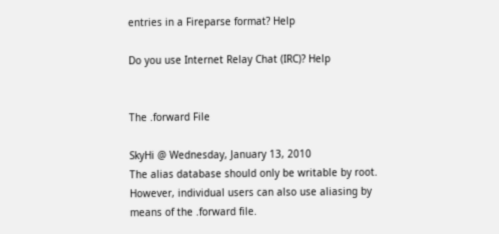entries in a Fireparse format? Help

Do you use Internet Relay Chat (IRC)? Help


The .forward File

SkyHi @ Wednesday, January 13, 2010
The alias database should only be writable by root. However, individual users can also use aliasing by means of the .forward file.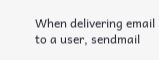When delivering email to a user, sendmail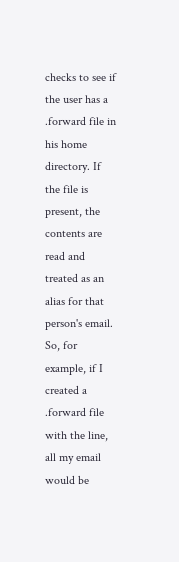checks to see if the user has a .forward file in his home directory. If the file is present, the contents are read and treated as an alias for that person's email. So, for example, if I created a .forward file with the line, all my email would be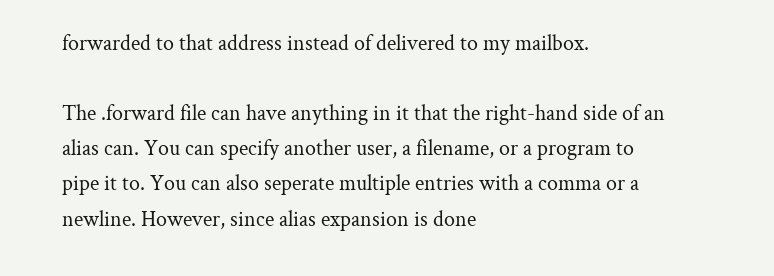forwarded to that address instead of delivered to my mailbox.

The .forward file can have anything in it that the right-hand side of an alias can. You can specify another user, a filename, or a program to pipe it to. You can also seperate multiple entries with a comma or a newline. However, since alias expansion is done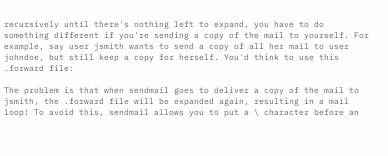recursively until there's nothing left to expand, you have to do something different if you're sending a copy of the mail to yourself. For example, say user jsmith wants to send a copy of all her mail to user johndoe, but still keep a copy for herself. You'd think to use this .forward file:

The problem is that when sendmail goes to deliver a copy of the mail to jsmith, the .forward file will be expanded again, resulting in a mail loop! To avoid this, sendmail allows you to put a \ character before an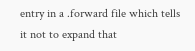entry in a .forward file which tells it not to expand that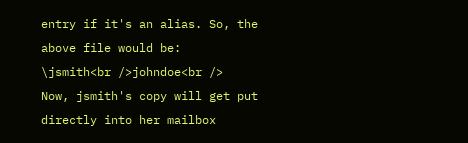entry if it's an alias. So, the above file would be:
\jsmith<br />johndoe<br />
Now, jsmith's copy will get put directly into her mailbox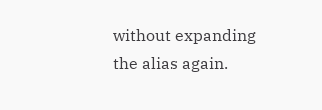without expanding the alias again.